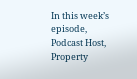In this week’s episode, Podcast Host, Property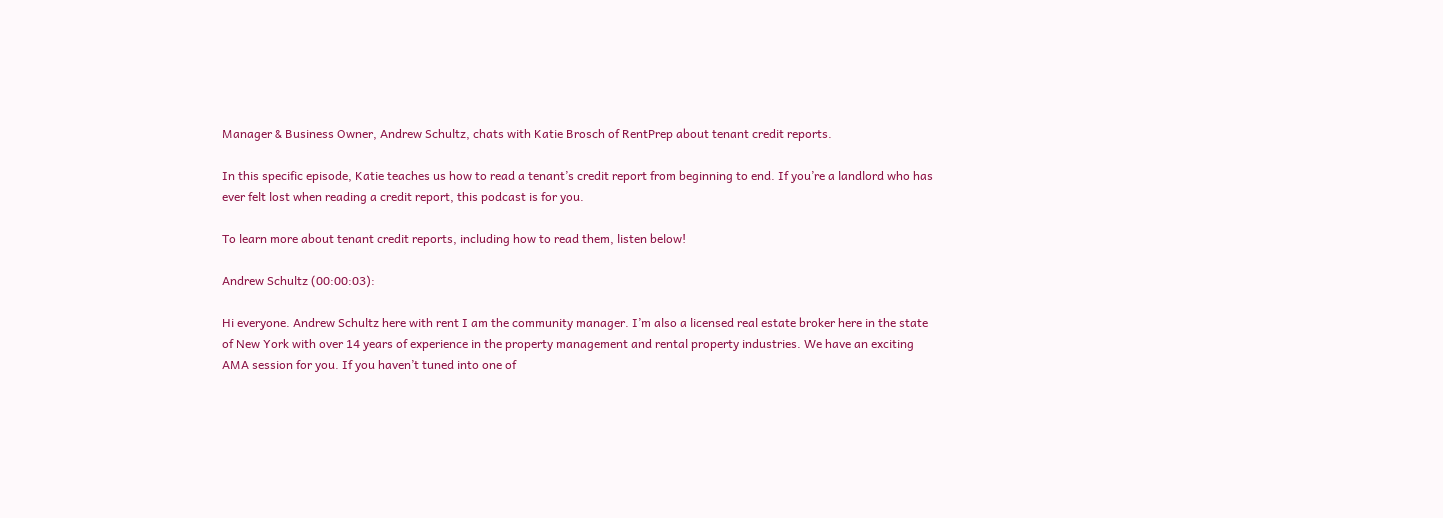Manager & Business Owner, Andrew Schultz, chats with Katie Brosch of RentPrep about tenant credit reports.

In this specific episode, Katie teaches us how to read a tenant’s credit report from beginning to end. If you’re a landlord who has ever felt lost when reading a credit report, this podcast is for you.

To learn more about tenant credit reports, including how to read them, listen below!

Andrew Schultz (00:00:03):

Hi everyone. Andrew Schultz here with rent I am the community manager. I’m also a licensed real estate broker here in the state of New York with over 14 years of experience in the property management and rental property industries. We have an exciting AMA session for you. If you haven’t tuned into one of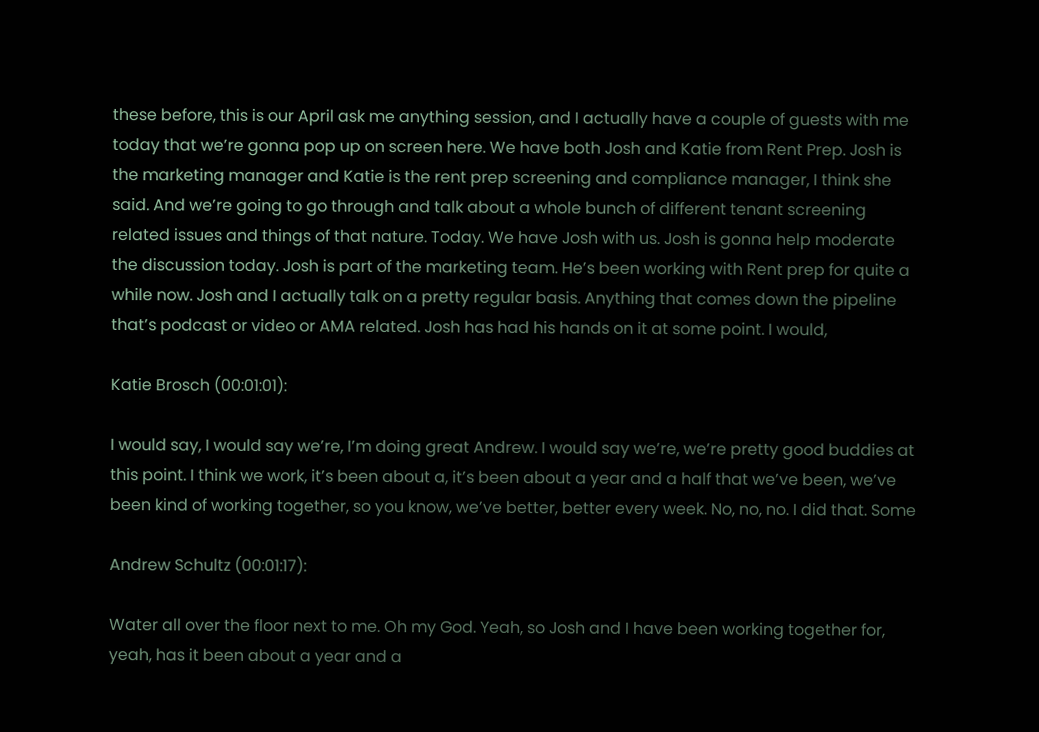these before, this is our April ask me anything session, and I actually have a couple of guests with me today that we’re gonna pop up on screen here. We have both Josh and Katie from Rent Prep. Josh is the marketing manager and Katie is the rent prep screening and compliance manager, I think she said. And we’re going to go through and talk about a whole bunch of different tenant screening related issues and things of that nature. Today. We have Josh with us. Josh is gonna help moderate the discussion today. Josh is part of the marketing team. He’s been working with Rent prep for quite a while now. Josh and I actually talk on a pretty regular basis. Anything that comes down the pipeline that’s podcast or video or AMA related. Josh has had his hands on it at some point. I would,

Katie Brosch (00:01:01):

I would say, I would say we’re, I’m doing great Andrew. I would say we’re, we’re pretty good buddies at this point. I think we work, it’s been about a, it’s been about a year and a half that we’ve been, we’ve been kind of working together, so you know, we’ve better, better every week. No, no, no. I did that. Some

Andrew Schultz (00:01:17):

Water all over the floor next to me. Oh my God. Yeah, so Josh and I have been working together for, yeah, has it been about a year and a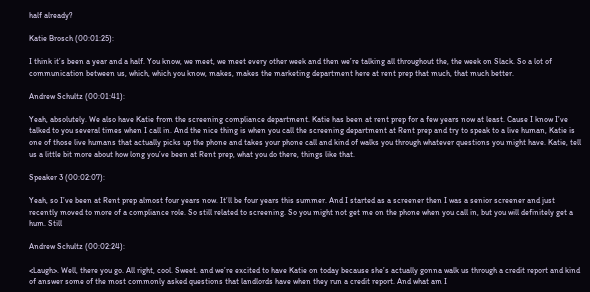half already?

Katie Brosch (00:01:25):

I think it’s been a year and a half. You know, we meet, we meet every other week and then we’re talking all throughout the, the week on Slack. So a lot of communication between us, which, which you know, makes, makes the marketing department here at rent prep that much, that much better.

Andrew Schultz (00:01:41):

Yeah, absolutely. We also have Katie from the screening compliance department. Katie has been at rent prep for a few years now at least. Cause I know I’ve talked to you several times when I call in. And the nice thing is when you call the screening department at Rent prep and try to speak to a live human, Katie is one of those live humans that actually picks up the phone and takes your phone call and kind of walks you through whatever questions you might have. Katie, tell us a little bit more about how long you’ve been at Rent prep, what you do there, things like that.

Speaker 3 (00:02:07):

Yeah, so I’ve been at Rent prep almost four years now. It’ll be four years this summer. And I started as a screener then I was a senior screener and just recently moved to more of a compliance role. So still related to screening. So you might not get me on the phone when you call in, but you will definitely get a hum. Still

Andrew Schultz (00:02:24):

<Laugh>. Well, there you go. All right, cool. Sweet. and we’re excited to have Katie on today because she’s actually gonna walk us through a credit report and kind of answer some of the most commonly asked questions that landlords have when they run a credit report. And what am I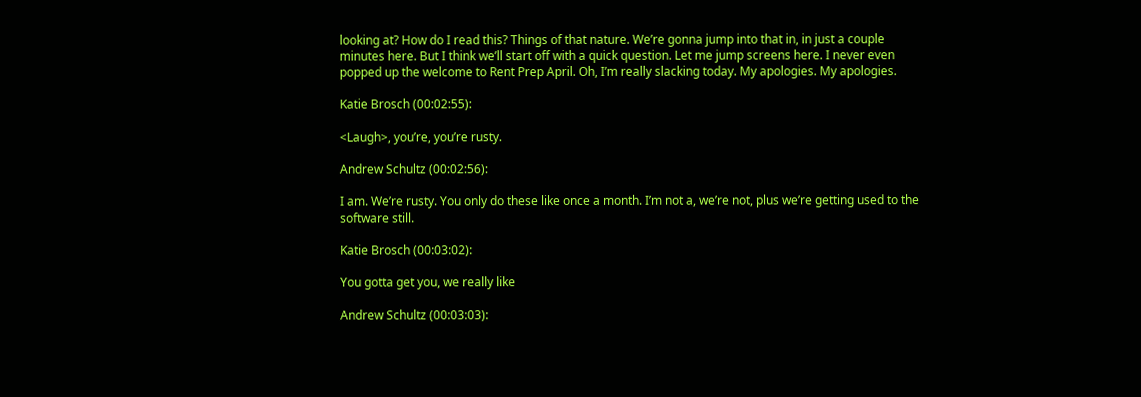looking at? How do I read this? Things of that nature. We’re gonna jump into that in, in just a couple minutes here. But I think we’ll start off with a quick question. Let me jump screens here. I never even popped up the welcome to Rent Prep April. Oh, I’m really slacking today. My apologies. My apologies.

Katie Brosch (00:02:55):

<Laugh>, you’re, you’re rusty.

Andrew Schultz (00:02:56):

I am. We’re rusty. You only do these like once a month. I’m not a, we’re not, plus we’re getting used to the software still.

Katie Brosch (00:03:02):

You gotta get you, we really like

Andrew Schultz (00:03:03):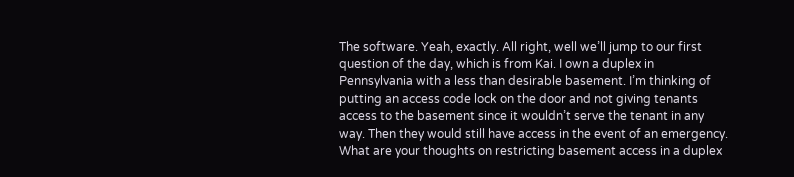The software. Yeah, exactly. All right, well we’ll jump to our first question of the day, which is from Kai. I own a duplex in Pennsylvania with a less than desirable basement. I’m thinking of putting an access code lock on the door and not giving tenants access to the basement since it wouldn’t serve the tenant in any way. Then they would still have access in the event of an emergency. What are your thoughts on restricting basement access in a duplex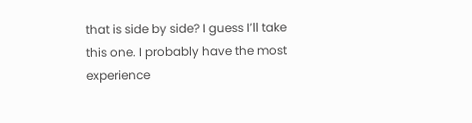that is side by side? I guess I’ll take this one. I probably have the most experience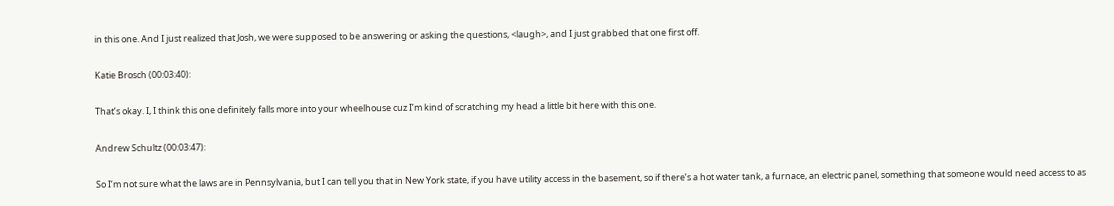in this one. And I just realized that Josh, we were supposed to be answering or asking the questions, <laugh>, and I just grabbed that one first off.

Katie Brosch (00:03:40):

That’s okay. I, I think this one definitely falls more into your wheelhouse cuz I’m kind of scratching my head a little bit here with this one.

Andrew Schultz (00:03:47):

So I’m not sure what the laws are in Pennsylvania, but I can tell you that in New York state, if you have utility access in the basement, so if there’s a hot water tank, a furnace, an electric panel, something that someone would need access to as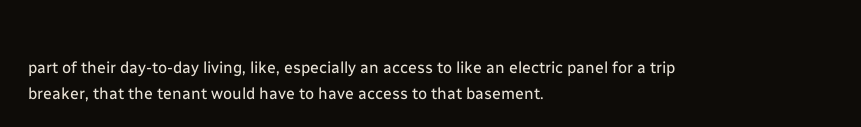part of their day-to-day living, like, especially an access to like an electric panel for a trip breaker, that the tenant would have to have access to that basement.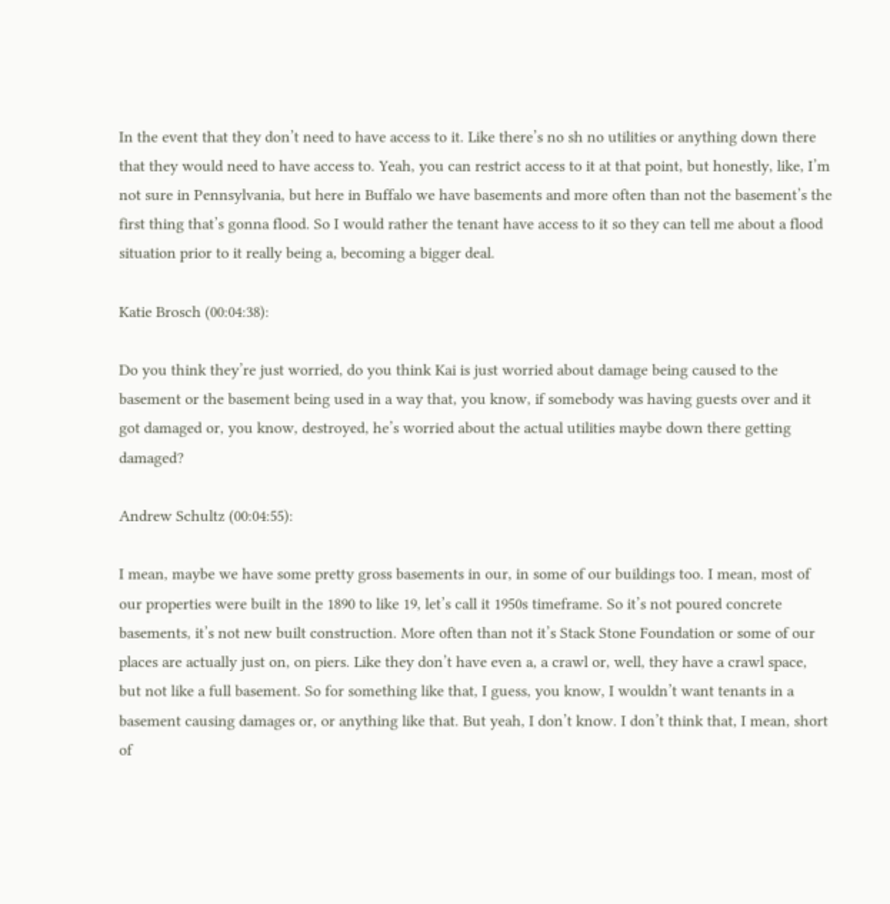In the event that they don’t need to have access to it. Like there’s no sh no utilities or anything down there that they would need to have access to. Yeah, you can restrict access to it at that point, but honestly, like, I’m not sure in Pennsylvania, but here in Buffalo we have basements and more often than not the basement’s the first thing that’s gonna flood. So I would rather the tenant have access to it so they can tell me about a flood situation prior to it really being a, becoming a bigger deal.

Katie Brosch (00:04:38):

Do you think they’re just worried, do you think Kai is just worried about damage being caused to the basement or the basement being used in a way that, you know, if somebody was having guests over and it got damaged or, you know, destroyed, he’s worried about the actual utilities maybe down there getting damaged?

Andrew Schultz (00:04:55):

I mean, maybe we have some pretty gross basements in our, in some of our buildings too. I mean, most of our properties were built in the 1890 to like 19, let’s call it 1950s timeframe. So it’s not poured concrete basements, it’s not new built construction. More often than not it’s Stack Stone Foundation or some of our places are actually just on, on piers. Like they don’t have even a, a crawl or, well, they have a crawl space, but not like a full basement. So for something like that, I guess, you know, I wouldn’t want tenants in a basement causing damages or, or anything like that. But yeah, I don’t know. I don’t think that, I mean, short of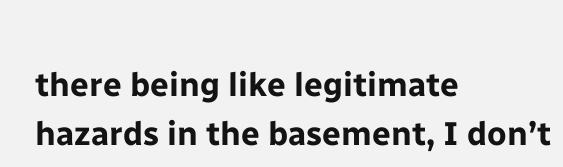there being like legitimate hazards in the basement, I don’t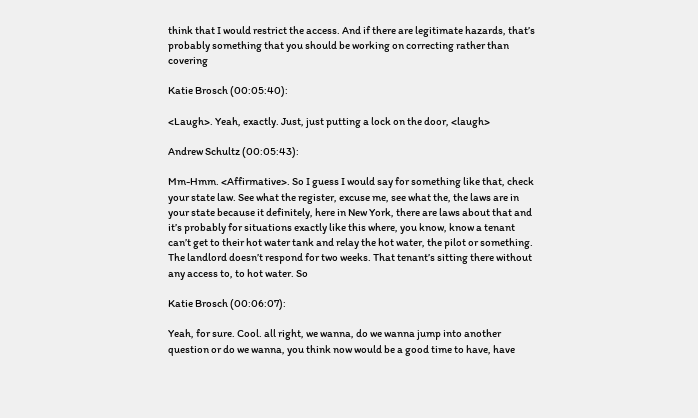think that I would restrict the access. And if there are legitimate hazards, that’s probably something that you should be working on correcting rather than covering

Katie Brosch (00:05:40):

<Laugh>. Yeah, exactly. Just, just putting a lock on the door, <laugh>

Andrew Schultz (00:05:43):

Mm-Hmm. <Affirmative>. So I guess I would say for something like that, check your state law. See what the register, excuse me, see what the, the laws are in your state because it definitely, here in New York, there are laws about that and it’s probably for situations exactly like this where, you know, know a tenant can’t get to their hot water tank and relay the hot water, the pilot or something. The landlord doesn’t respond for two weeks. That tenant’s sitting there without any access to, to hot water. So

Katie Brosch (00:06:07):

Yeah, for sure. Cool. all right, we wanna, do we wanna jump into another question or do we wanna, you think now would be a good time to have, have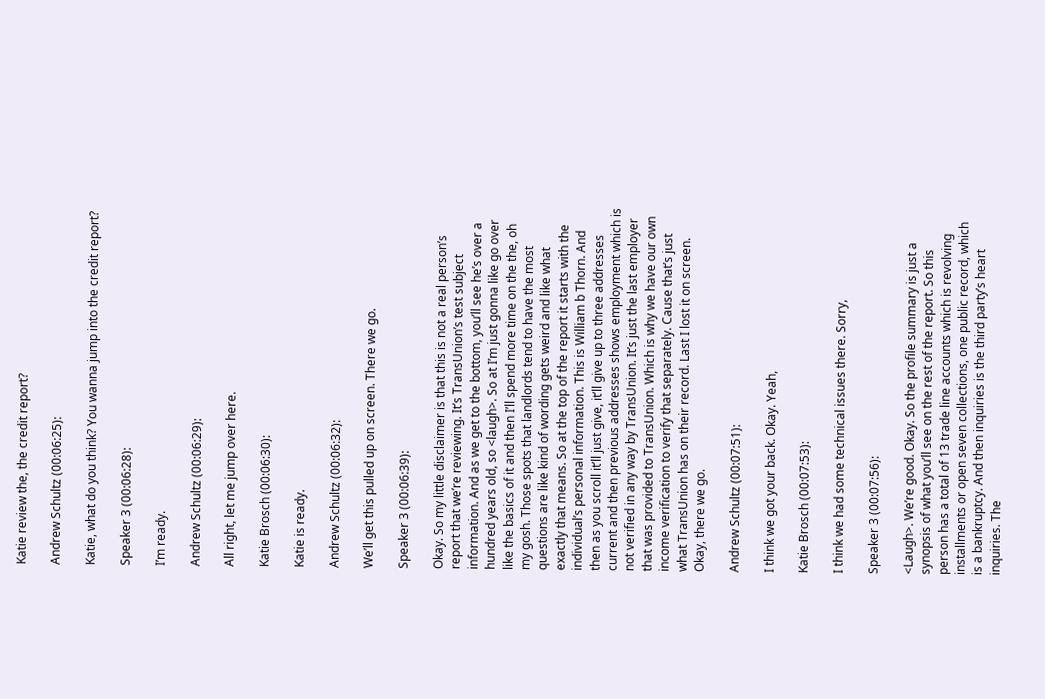Katie review the, the credit report?

Andrew Schultz (00:06:25):

Katie, what do you think? You wanna jump into the credit report?

Speaker 3 (00:06:28):

I’m ready.

Andrew Schultz (00:06:29):

All right, let me jump over here.

Katie Brosch (00:06:30):

Katie is ready.

Andrew Schultz (00:06:32):

We’ll get this pulled up on screen. There we go.

Speaker 3 (00:06:39):

Okay. So my little disclaimer is that this is not a real person’s report that we’re reviewing. It’s TransUnion’s test subject information. And as we get to the bottom, you’ll see he’s over a hundred years old, so <laugh>. So at I’m just gonna like go over like the basics of it and then I’ll spend more time on the the, oh my gosh. Those spots that landlords tend to have the most questions are like kind of wording gets weird and like what exactly that means. So at the top of the report it starts with the individual’s personal information. This is William b Thorn. And then as you scroll it’ll just give, it’ll give up to three addresses current and then previous addresses shows employment which is not verified in any way by TransUnion. It’s just the last employer that was provided to TransUnion. Which is why we have our own income verification to verify that separately. Cause that’s just what TransUnion has on their record. Last I lost it on screen. Okay, there we go.

Andrew Schultz (00:07:51):

I think we got your back. Okay. Yeah,

Katie Brosch (00:07:53):

I think we had some technical issues there. Sorry,

Speaker 3 (00:07:56):

<Laugh>. We’re good. Okay. So the profile summary is just a synopsis of what you’ll see on the rest of the report. So this person has a total of 13 trade line accounts which is revolving installments or open seven collections, one public record, which is a bankruptcy. And then inquiries is the third party’s heart inquiries. The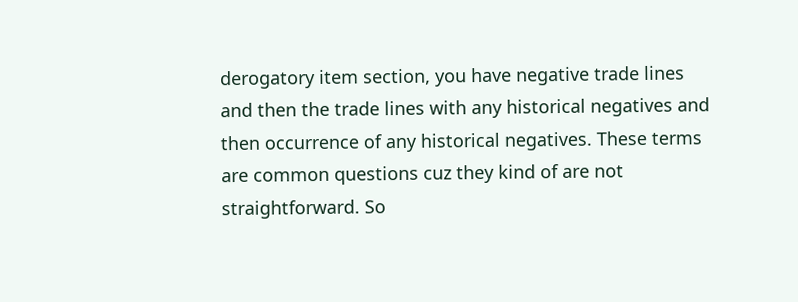derogatory item section, you have negative trade lines and then the trade lines with any historical negatives and then occurrence of any historical negatives. These terms are common questions cuz they kind of are not straightforward. So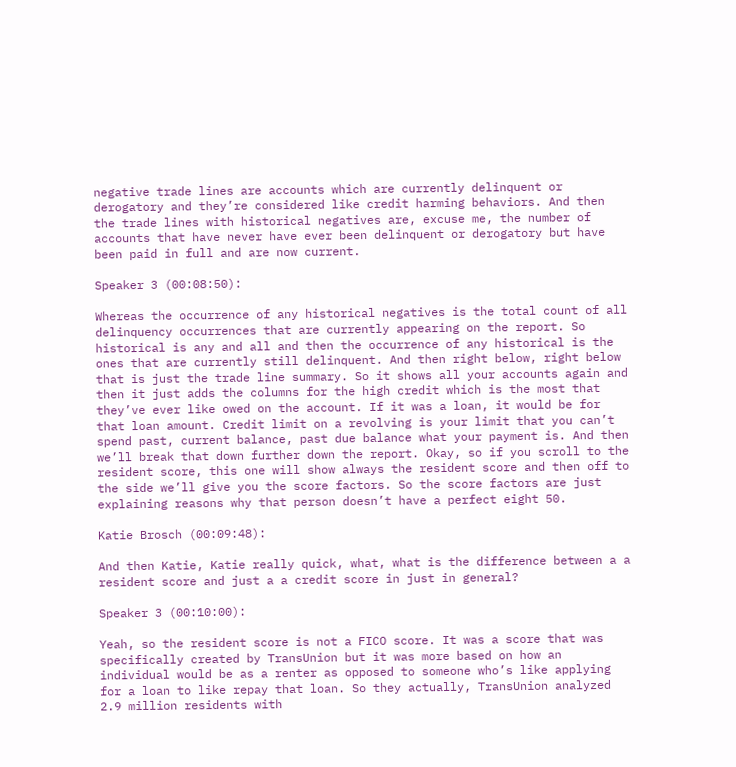negative trade lines are accounts which are currently delinquent or derogatory and they’re considered like credit harming behaviors. And then the trade lines with historical negatives are, excuse me, the number of accounts that have never have ever been delinquent or derogatory but have been paid in full and are now current.

Speaker 3 (00:08:50):

Whereas the occurrence of any historical negatives is the total count of all delinquency occurrences that are currently appearing on the report. So historical is any and all and then the occurrence of any historical is the ones that are currently still delinquent. And then right below, right below that is just the trade line summary. So it shows all your accounts again and then it just adds the columns for the high credit which is the most that they’ve ever like owed on the account. If it was a loan, it would be for that loan amount. Credit limit on a revolving is your limit that you can’t spend past, current balance, past due balance what your payment is. And then we’ll break that down further down the report. Okay, so if you scroll to the resident score, this one will show always the resident score and then off to the side we’ll give you the score factors. So the score factors are just explaining reasons why that person doesn’t have a perfect eight 50.

Katie Brosch (00:09:48):

And then Katie, Katie really quick, what, what is the difference between a a resident score and just a a credit score in just in general?

Speaker 3 (00:10:00):

Yeah, so the resident score is not a FICO score. It was a score that was specifically created by TransUnion but it was more based on how an individual would be as a renter as opposed to someone who’s like applying for a loan to like repay that loan. So they actually, TransUnion analyzed 2.9 million residents with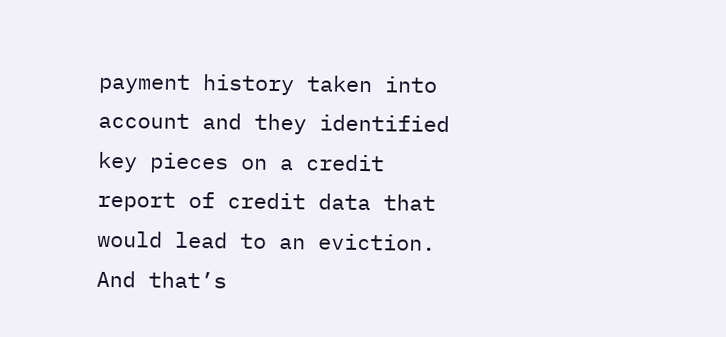payment history taken into account and they identified key pieces on a credit report of credit data that would lead to an eviction. And that’s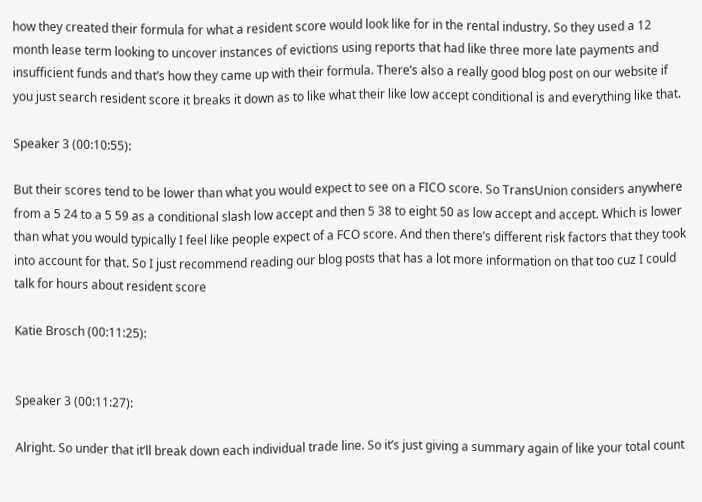how they created their formula for what a resident score would look like for in the rental industry. So they used a 12 month lease term looking to uncover instances of evictions using reports that had like three more late payments and insufficient funds and that’s how they came up with their formula. There’s also a really good blog post on our website if you just search resident score it breaks it down as to like what their like low accept conditional is and everything like that.

Speaker 3 (00:10:55):

But their scores tend to be lower than what you would expect to see on a FICO score. So TransUnion considers anywhere from a 5 24 to a 5 59 as a conditional slash low accept and then 5 38 to eight 50 as low accept and accept. Which is lower than what you would typically I feel like people expect of a FCO score. And then there’s different risk factors that they took into account for that. So I just recommend reading our blog posts that has a lot more information on that too cuz I could talk for hours about resident score

Katie Brosch (00:11:25):


Speaker 3 (00:11:27):

Alright. So under that it’ll break down each individual trade line. So it’s just giving a summary again of like your total count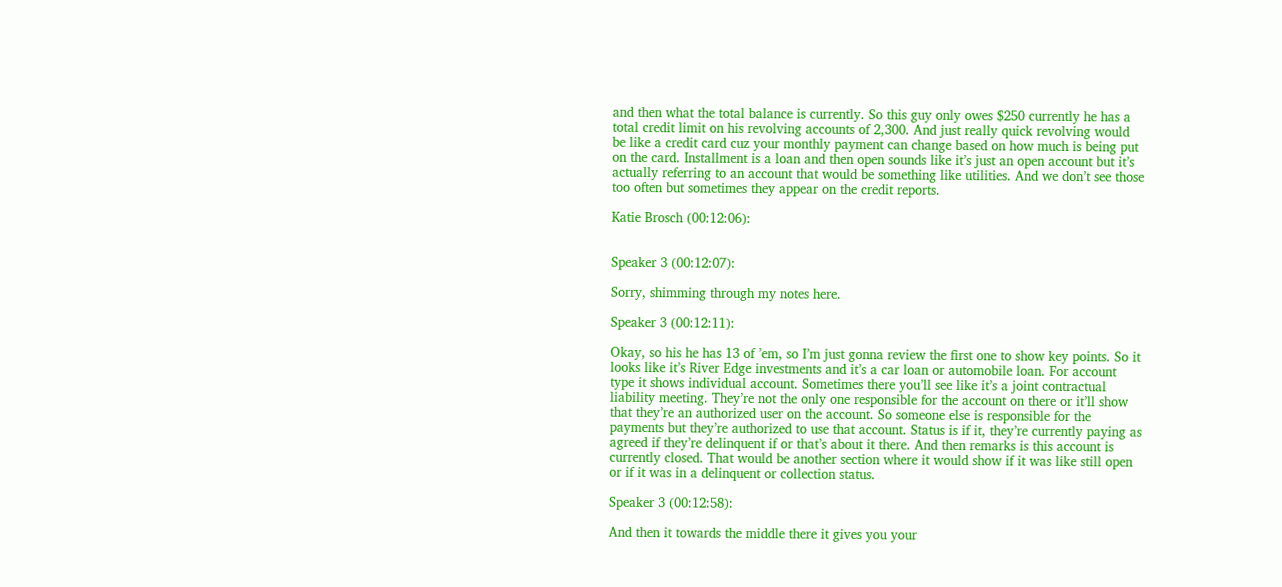and then what the total balance is currently. So this guy only owes $250 currently he has a total credit limit on his revolving accounts of 2,300. And just really quick revolving would be like a credit card cuz your monthly payment can change based on how much is being put on the card. Installment is a loan and then open sounds like it’s just an open account but it’s actually referring to an account that would be something like utilities. And we don’t see those too often but sometimes they appear on the credit reports.

Katie Brosch (00:12:06):


Speaker 3 (00:12:07):

Sorry, shimming through my notes here.

Speaker 3 (00:12:11):

Okay, so his he has 13 of ’em, so I’m just gonna review the first one to show key points. So it looks like it’s River Edge investments and it’s a car loan or automobile loan. For account type it shows individual account. Sometimes there you’ll see like it’s a joint contractual liability meeting. They’re not the only one responsible for the account on there or it’ll show that they’re an authorized user on the account. So someone else is responsible for the payments but they’re authorized to use that account. Status is if it, they’re currently paying as agreed if they’re delinquent if or that’s about it there. And then remarks is this account is currently closed. That would be another section where it would show if it was like still open or if it was in a delinquent or collection status.

Speaker 3 (00:12:58):

And then it towards the middle there it gives you your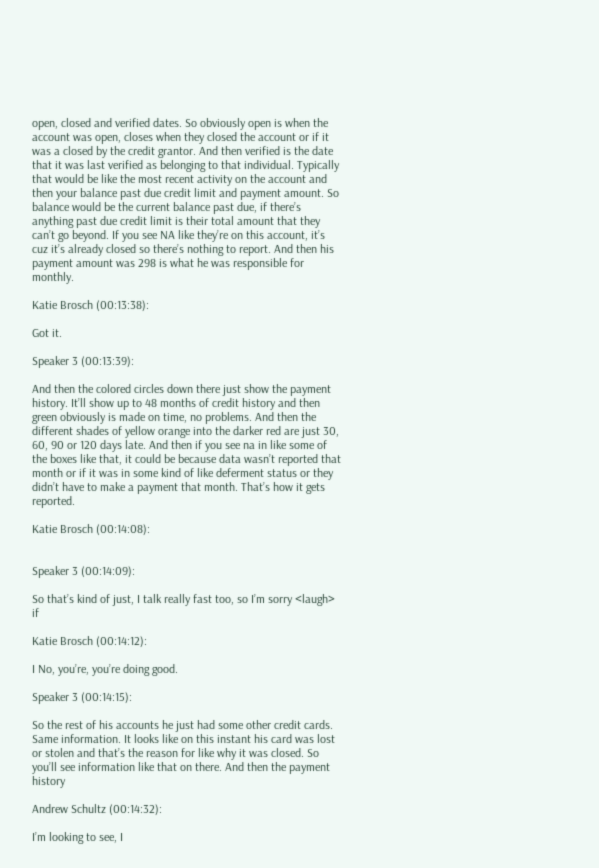open, closed and verified dates. So obviously open is when the account was open, closes when they closed the account or if it was a closed by the credit grantor. And then verified is the date that it was last verified as belonging to that individual. Typically that would be like the most recent activity on the account and then your balance past due credit limit and payment amount. So balance would be the current balance past due, if there’s anything past due credit limit is their total amount that they can’t go beyond. If you see NA like they’re on this account, it’s cuz it’s already closed so there’s nothing to report. And then his payment amount was 298 is what he was responsible for monthly.

Katie Brosch (00:13:38):

Got it.

Speaker 3 (00:13:39):

And then the colored circles down there just show the payment history. It’ll show up to 48 months of credit history and then green obviously is made on time, no problems. And then the different shades of yellow orange into the darker red are just 30, 60, 90 or 120 days late. And then if you see na in like some of the boxes like that, it could be because data wasn’t reported that month or if it was in some kind of like deferment status or they didn’t have to make a payment that month. That’s how it gets reported.

Katie Brosch (00:14:08):


Speaker 3 (00:14:09):

So that’s kind of just, I talk really fast too, so I’m sorry <laugh> if

Katie Brosch (00:14:12):

I No, you’re, you’re doing good.

Speaker 3 (00:14:15):

So the rest of his accounts he just had some other credit cards. Same information. It looks like on this instant his card was lost or stolen and that’s the reason for like why it was closed. So you’ll see information like that on there. And then the payment history

Andrew Schultz (00:14:32):

I’m looking to see, I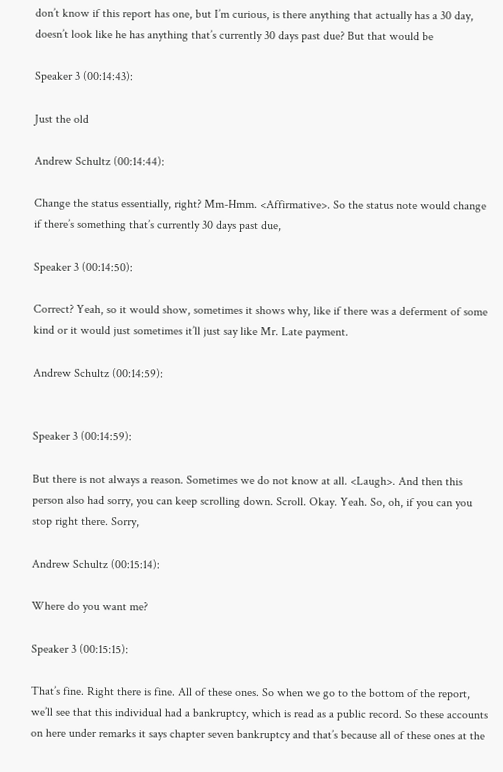don’t know if this report has one, but I’m curious, is there anything that actually has a 30 day, doesn’t look like he has anything that’s currently 30 days past due? But that would be

Speaker 3 (00:14:43):

Just the old

Andrew Schultz (00:14:44):

Change the status essentially, right? Mm-Hmm. <Affirmative>. So the status note would change if there’s something that’s currently 30 days past due,

Speaker 3 (00:14:50):

Correct? Yeah, so it would show, sometimes it shows why, like if there was a deferment of some kind or it would just sometimes it’ll just say like Mr. Late payment.

Andrew Schultz (00:14:59):


Speaker 3 (00:14:59):

But there is not always a reason. Sometimes we do not know at all. <Laugh>. And then this person also had sorry, you can keep scrolling down. Scroll. Okay. Yeah. So, oh, if you can you stop right there. Sorry,

Andrew Schultz (00:15:14):

Where do you want me?

Speaker 3 (00:15:15):

That’s fine. Right there is fine. All of these ones. So when we go to the bottom of the report, we’ll see that this individual had a bankruptcy, which is read as a public record. So these accounts on here under remarks it says chapter seven bankruptcy and that’s because all of these ones at the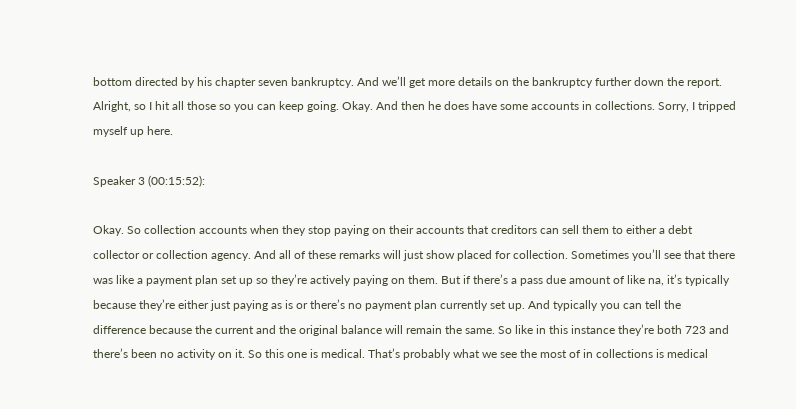bottom directed by his chapter seven bankruptcy. And we’ll get more details on the bankruptcy further down the report. Alright, so I hit all those so you can keep going. Okay. And then he does have some accounts in collections. Sorry, I tripped myself up here.

Speaker 3 (00:15:52):

Okay. So collection accounts when they stop paying on their accounts that creditors can sell them to either a debt collector or collection agency. And all of these remarks will just show placed for collection. Sometimes you’ll see that there was like a payment plan set up so they’re actively paying on them. But if there’s a pass due amount of like na, it’s typically because they’re either just paying as is or there’s no payment plan currently set up. And typically you can tell the difference because the current and the original balance will remain the same. So like in this instance they’re both 723 and there’s been no activity on it. So this one is medical. That’s probably what we see the most of in collections is medical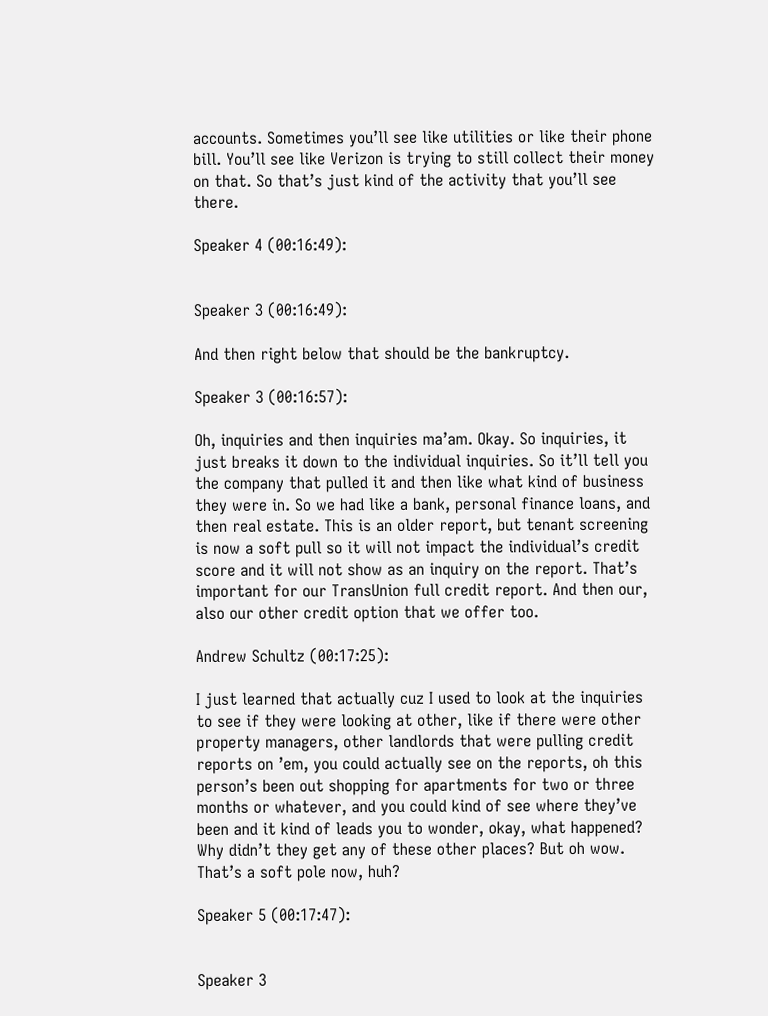accounts. Sometimes you’ll see like utilities or like their phone bill. You’ll see like Verizon is trying to still collect their money on that. So that’s just kind of the activity that you’ll see there.

Speaker 4 (00:16:49):


Speaker 3 (00:16:49):

And then right below that should be the bankruptcy.

Speaker 3 (00:16:57):

Oh, inquiries and then inquiries ma’am. Okay. So inquiries, it just breaks it down to the individual inquiries. So it’ll tell you the company that pulled it and then like what kind of business they were in. So we had like a bank, personal finance loans, and then real estate. This is an older report, but tenant screening is now a soft pull so it will not impact the individual’s credit score and it will not show as an inquiry on the report. That’s important for our TransUnion full credit report. And then our, also our other credit option that we offer too.

Andrew Schultz (00:17:25):

I just learned that actually cuz I used to look at the inquiries to see if they were looking at other, like if there were other property managers, other landlords that were pulling credit reports on ’em, you could actually see on the reports, oh this person’s been out shopping for apartments for two or three months or whatever, and you could kind of see where they’ve been and it kind of leads you to wonder, okay, what happened? Why didn’t they get any of these other places? But oh wow. That’s a soft pole now, huh?

Speaker 5 (00:17:47):


Speaker 3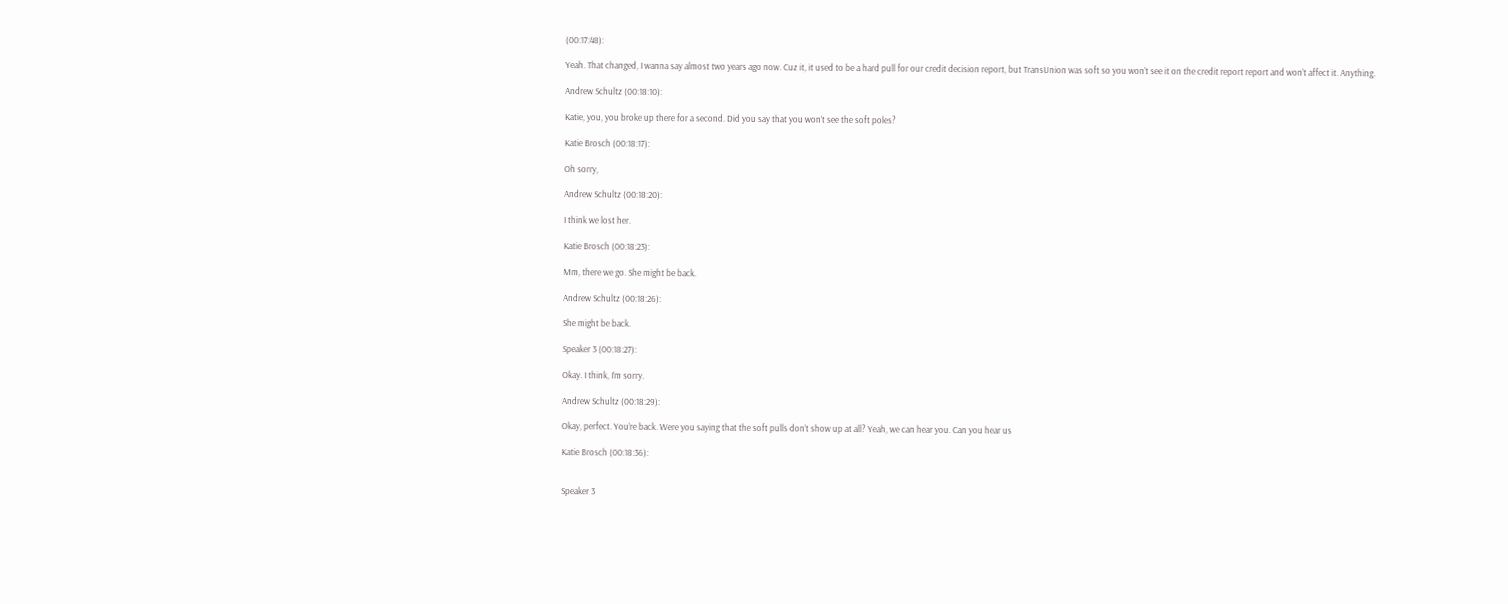(00:17:48):

Yeah. That changed, I wanna say almost two years ago now. Cuz it, it used to be a hard pull for our credit decision report, but TransUnion was soft so you won’t see it on the credit report report and won’t affect it. Anything.

Andrew Schultz (00:18:10):

Katie, you, you broke up there for a second. Did you say that you won’t see the soft poles?

Katie Brosch (00:18:17):

Oh sorry,

Andrew Schultz (00:18:20):

I think we lost her.

Katie Brosch (00:18:23):

Mm, there we go. She might be back.

Andrew Schultz (00:18:26):

She might be back.

Speaker 3 (00:18:27):

Okay. I think, I’m sorry.

Andrew Schultz (00:18:29):

Okay, perfect. You’re back. Were you saying that the soft pulls don’t show up at all? Yeah, we can hear you. Can you hear us

Katie Brosch (00:18:36):


Speaker 3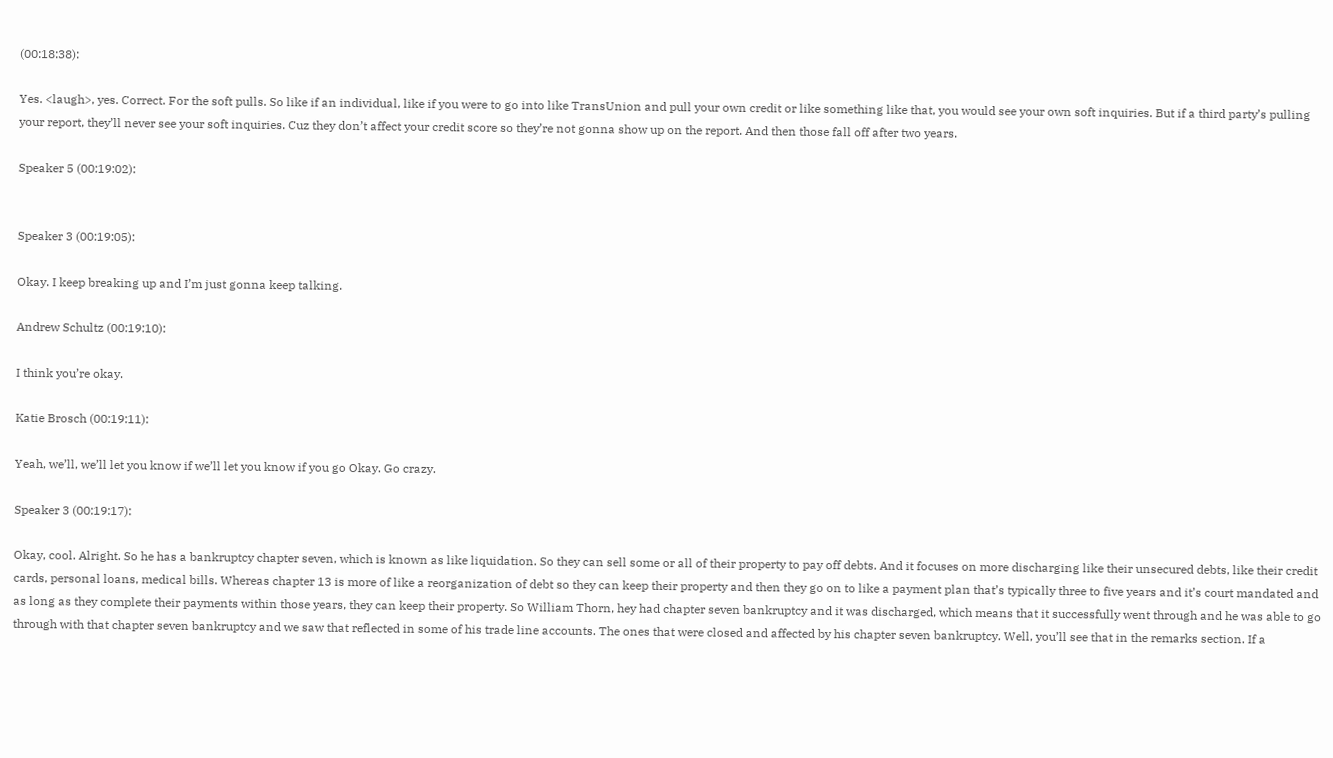(00:18:38):

Yes. <laugh>, yes. Correct. For the soft pulls. So like if an individual, like if you were to go into like TransUnion and pull your own credit or like something like that, you would see your own soft inquiries. But if a third party’s pulling your report, they’ll never see your soft inquiries. Cuz they don’t affect your credit score so they’re not gonna show up on the report. And then those fall off after two years.

Speaker 5 (00:19:02):


Speaker 3 (00:19:05):

Okay. I keep breaking up and I’m just gonna keep talking.

Andrew Schultz (00:19:10):

I think you’re okay.

Katie Brosch (00:19:11):

Yeah, we’ll, we’ll let you know if we’ll let you know if you go Okay. Go crazy.

Speaker 3 (00:19:17):

Okay, cool. Alright. So he has a bankruptcy chapter seven, which is known as like liquidation. So they can sell some or all of their property to pay off debts. And it focuses on more discharging like their unsecured debts, like their credit cards, personal loans, medical bills. Whereas chapter 13 is more of like a reorganization of debt so they can keep their property and then they go on to like a payment plan that’s typically three to five years and it’s court mandated and as long as they complete their payments within those years, they can keep their property. So William Thorn, hey had chapter seven bankruptcy and it was discharged, which means that it successfully went through and he was able to go through with that chapter seven bankruptcy and we saw that reflected in some of his trade line accounts. The ones that were closed and affected by his chapter seven bankruptcy. Well, you’ll see that in the remarks section. If a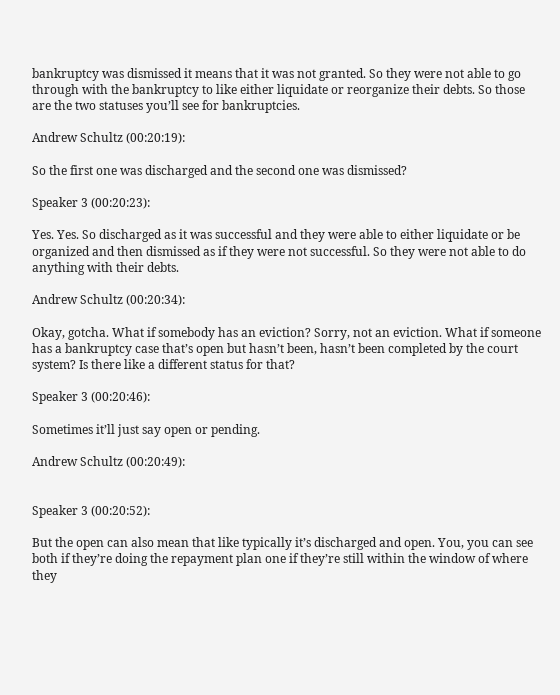bankruptcy was dismissed it means that it was not granted. So they were not able to go through with the bankruptcy to like either liquidate or reorganize their debts. So those are the two statuses you’ll see for bankruptcies.

Andrew Schultz (00:20:19):

So the first one was discharged and the second one was dismissed?

Speaker 3 (00:20:23):

Yes. Yes. So discharged as it was successful and they were able to either liquidate or be organized and then dismissed as if they were not successful. So they were not able to do anything with their debts.

Andrew Schultz (00:20:34):

Okay, gotcha. What if somebody has an eviction? Sorry, not an eviction. What if someone has a bankruptcy case that’s open but hasn’t been, hasn’t been completed by the court system? Is there like a different status for that?

Speaker 3 (00:20:46):

Sometimes it’ll just say open or pending.

Andrew Schultz (00:20:49):


Speaker 3 (00:20:52):

But the open can also mean that like typically it’s discharged and open. You, you can see both if they’re doing the repayment plan one if they’re still within the window of where they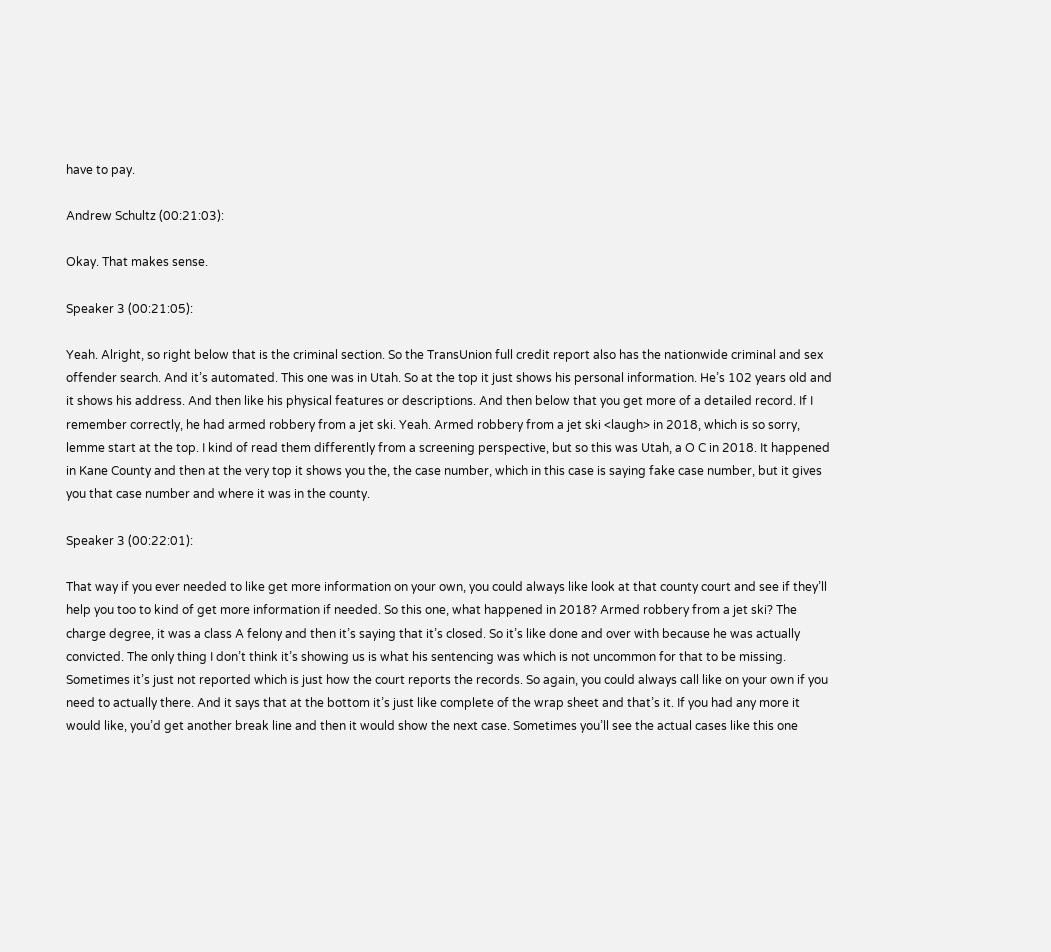have to pay.

Andrew Schultz (00:21:03):

Okay. That makes sense.

Speaker 3 (00:21:05):

Yeah. Alright, so right below that is the criminal section. So the TransUnion full credit report also has the nationwide criminal and sex offender search. And it’s automated. This one was in Utah. So at the top it just shows his personal information. He’s 102 years old and it shows his address. And then like his physical features or descriptions. And then below that you get more of a detailed record. If I remember correctly, he had armed robbery from a jet ski. Yeah. Armed robbery from a jet ski <laugh> in 2018, which is so sorry, lemme start at the top. I kind of read them differently from a screening perspective, but so this was Utah, a O C in 2018. It happened in Kane County and then at the very top it shows you the, the case number, which in this case is saying fake case number, but it gives you that case number and where it was in the county.

Speaker 3 (00:22:01):

That way if you ever needed to like get more information on your own, you could always like look at that county court and see if they’ll help you too to kind of get more information if needed. So this one, what happened in 2018? Armed robbery from a jet ski? The charge degree, it was a class A felony and then it’s saying that it’s closed. So it’s like done and over with because he was actually convicted. The only thing I don’t think it’s showing us is what his sentencing was which is not uncommon for that to be missing. Sometimes it’s just not reported which is just how the court reports the records. So again, you could always call like on your own if you need to actually there. And it says that at the bottom it’s just like complete of the wrap sheet and that’s it. If you had any more it would like, you’d get another break line and then it would show the next case. Sometimes you’ll see the actual cases like this one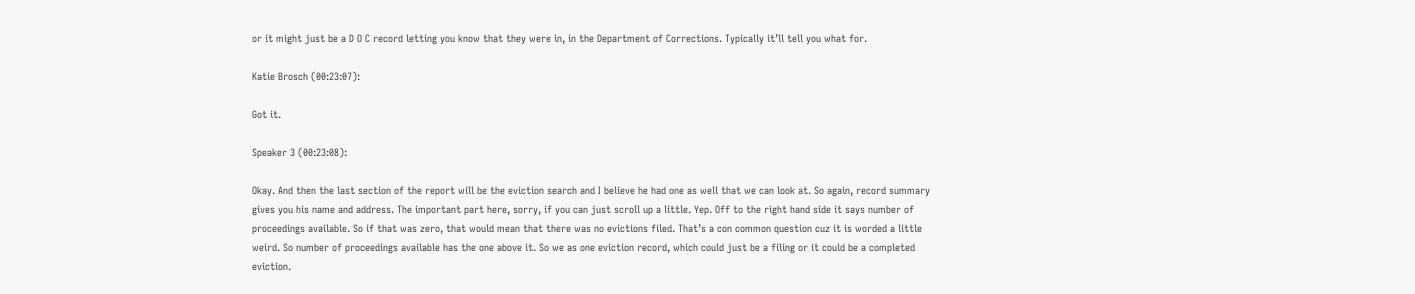or it might just be a D O C record letting you know that they were in, in the Department of Corrections. Typically it’ll tell you what for.

Katie Brosch (00:23:07):

Got it.

Speaker 3 (00:23:08):

Okay. And then the last section of the report will be the eviction search and I believe he had one as well that we can look at. So again, record summary gives you his name and address. The important part here, sorry, if you can just scroll up a little. Yep. Off to the right hand side it says number of proceedings available. So if that was zero, that would mean that there was no evictions filed. That’s a con common question cuz it is worded a little weird. So number of proceedings available has the one above it. So we as one eviction record, which could just be a filing or it could be a completed eviction.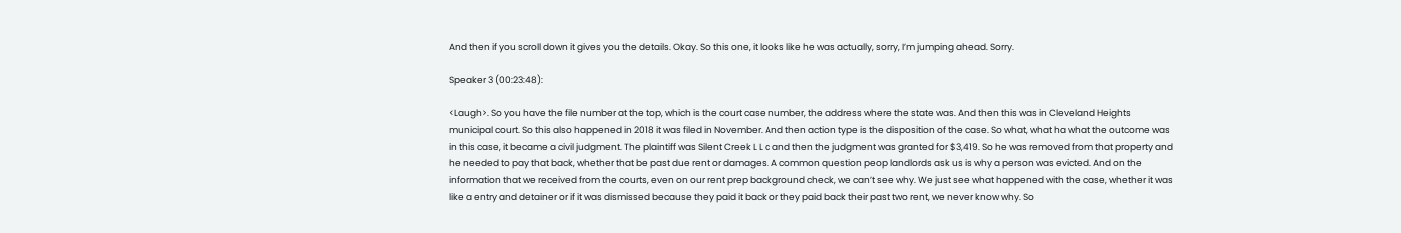And then if you scroll down it gives you the details. Okay. So this one, it looks like he was actually, sorry, I’m jumping ahead. Sorry.

Speaker 3 (00:23:48):

<Laugh>. So you have the file number at the top, which is the court case number, the address where the state was. And then this was in Cleveland Heights municipal court. So this also happened in 2018 it was filed in November. And then action type is the disposition of the case. So what, what ha what the outcome was in this case, it became a civil judgment. The plaintiff was Silent Creek L L c and then the judgment was granted for $3,419. So he was removed from that property and he needed to pay that back, whether that be past due rent or damages. A common question peop landlords ask us is why a person was evicted. And on the information that we received from the courts, even on our rent prep background check, we can’t see why. We just see what happened with the case, whether it was like a entry and detainer or if it was dismissed because they paid it back or they paid back their past two rent, we never know why. So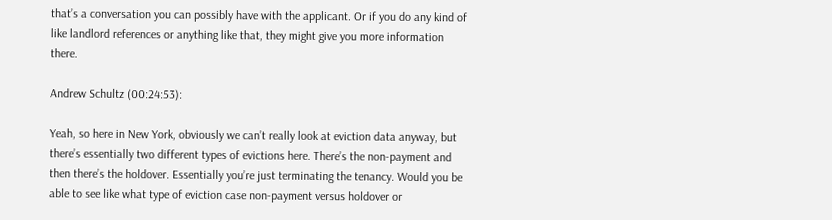that’s a conversation you can possibly have with the applicant. Or if you do any kind of like landlord references or anything like that, they might give you more information there.

Andrew Schultz (00:24:53):

Yeah, so here in New York, obviously we can’t really look at eviction data anyway, but there’s essentially two different types of evictions here. There’s the non-payment and then there’s the holdover. Essentially you’re just terminating the tenancy. Would you be able to see like what type of eviction case non-payment versus holdover or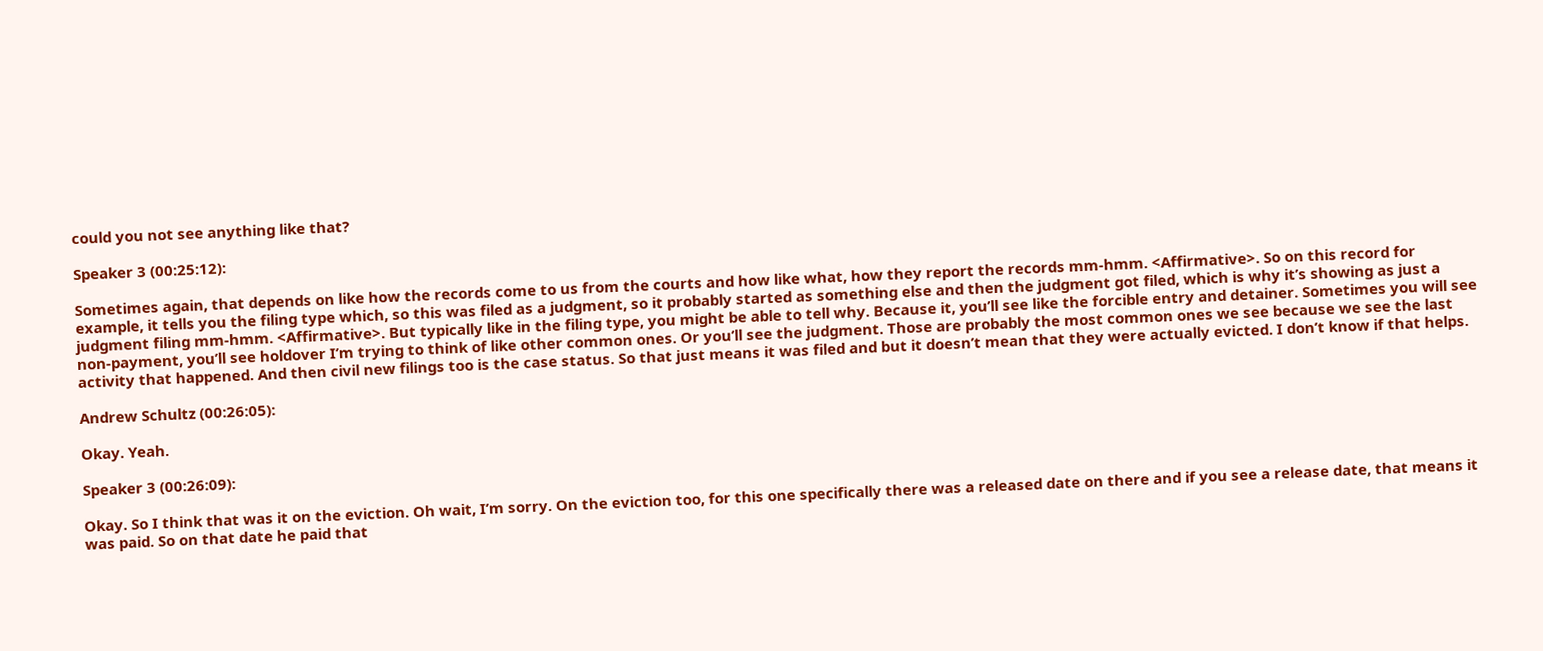could you not see anything like that?

Speaker 3 (00:25:12):

Sometimes again, that depends on like how the records come to us from the courts and how like what, how they report the records mm-hmm. <Affirmative>. So on this record for example, it tells you the filing type which, so this was filed as a judgment, so it probably started as something else and then the judgment got filed, which is why it’s showing as just a judgment filing mm-hmm. <Affirmative>. But typically like in the filing type, you might be able to tell why. Because it, you’ll see like the forcible entry and detainer. Sometimes you will see non-payment, you’ll see holdover I’m trying to think of like other common ones. Or you’ll see the judgment. Those are probably the most common ones we see because we see the last activity that happened. And then civil new filings too is the case status. So that just means it was filed and but it doesn’t mean that they were actually evicted. I don’t know if that helps.

Andrew Schultz (00:26:05):

Okay. Yeah.

Speaker 3 (00:26:09):

Okay. So I think that was it on the eviction. Oh wait, I’m sorry. On the eviction too, for this one specifically there was a released date on there and if you see a release date, that means it was paid. So on that date he paid that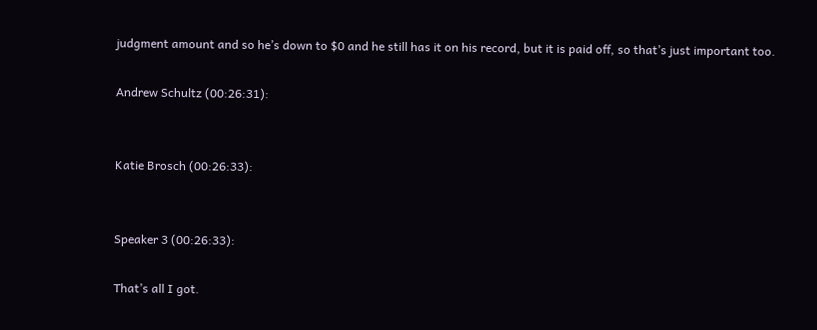judgment amount and so he’s down to $0 and he still has it on his record, but it is paid off, so that’s just important too.

Andrew Schultz (00:26:31):


Katie Brosch (00:26:33):


Speaker 3 (00:26:33):

That’s all I got.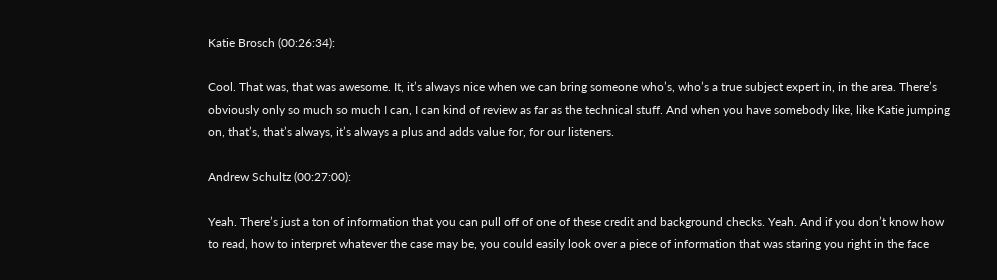Katie Brosch (00:26:34):

Cool. That was, that was awesome. It, it’s always nice when we can bring someone who’s, who’s a true subject expert in, in the area. There’s obviously only so much so much I can, I can kind of review as far as the technical stuff. And when you have somebody like, like Katie jumping on, that’s, that’s always, it’s always a plus and adds value for, for our listeners.

Andrew Schultz (00:27:00):

Yeah. There’s just a ton of information that you can pull off of one of these credit and background checks. Yeah. And if you don’t know how to read, how to interpret whatever the case may be, you could easily look over a piece of information that was staring you right in the face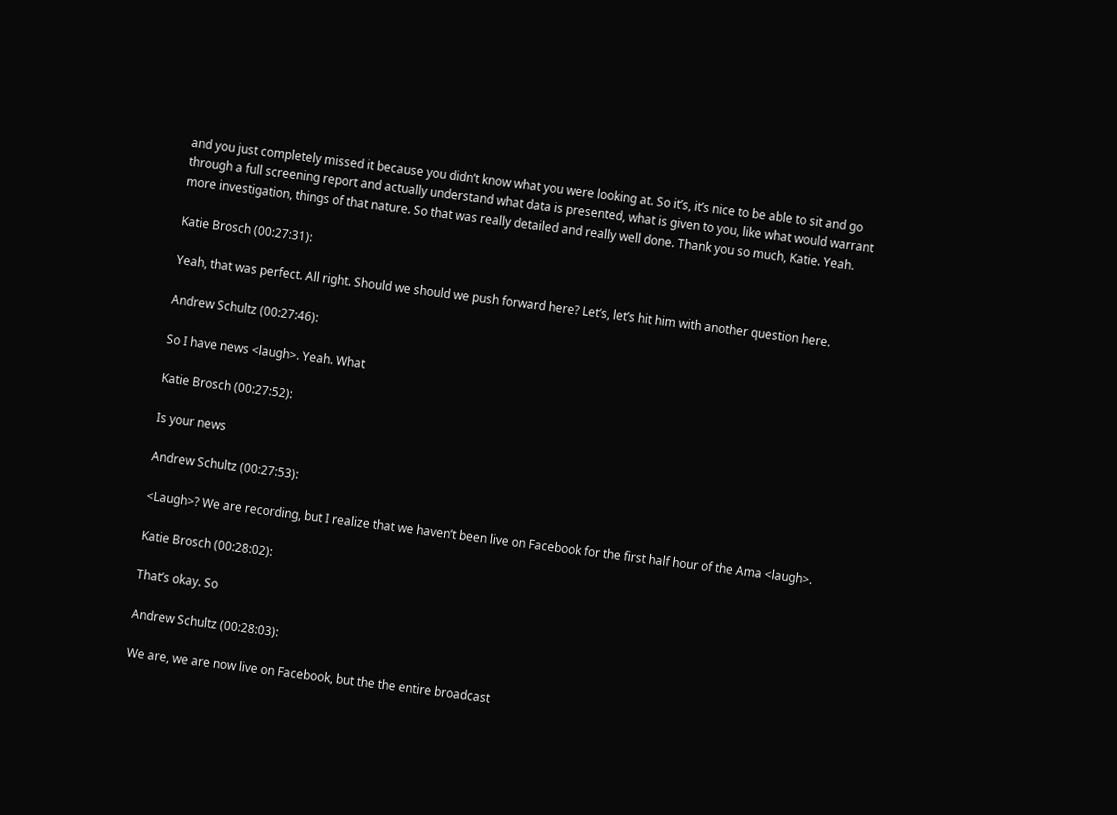and you just completely missed it because you didn’t know what you were looking at. So it’s, it’s nice to be able to sit and go through a full screening report and actually understand what data is presented, what is given to you, like what would warrant more investigation, things of that nature. So that was really detailed and really well done. Thank you so much, Katie. Yeah.

Katie Brosch (00:27:31):

Yeah, that was perfect. All right. Should we should we push forward here? Let’s, let’s hit him with another question here.

Andrew Schultz (00:27:46):

So I have news <laugh>. Yeah. What

Katie Brosch (00:27:52):

Is your news

Andrew Schultz (00:27:53):

<Laugh>? We are recording, but I realize that we haven’t been live on Facebook for the first half hour of the Ama <laugh>.

Katie Brosch (00:28:02):

That’s okay. So

Andrew Schultz (00:28:03):

We are, we are now live on Facebook, but the the entire broadcast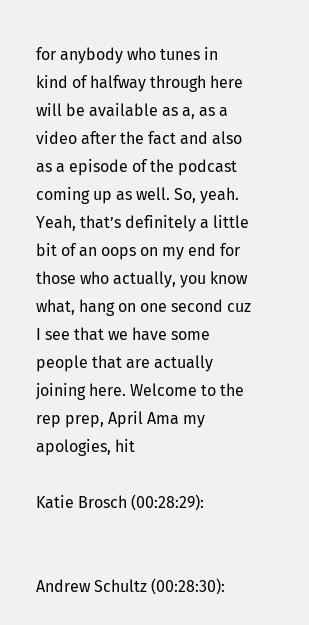for anybody who tunes in kind of halfway through here will be available as a, as a video after the fact and also as a episode of the podcast coming up as well. So, yeah. Yeah, that’s definitely a little bit of an oops on my end for those who actually, you know what, hang on one second cuz I see that we have some people that are actually joining here. Welcome to the rep prep, April Ama my apologies, hit

Katie Brosch (00:28:29):


Andrew Schultz (00:28:30):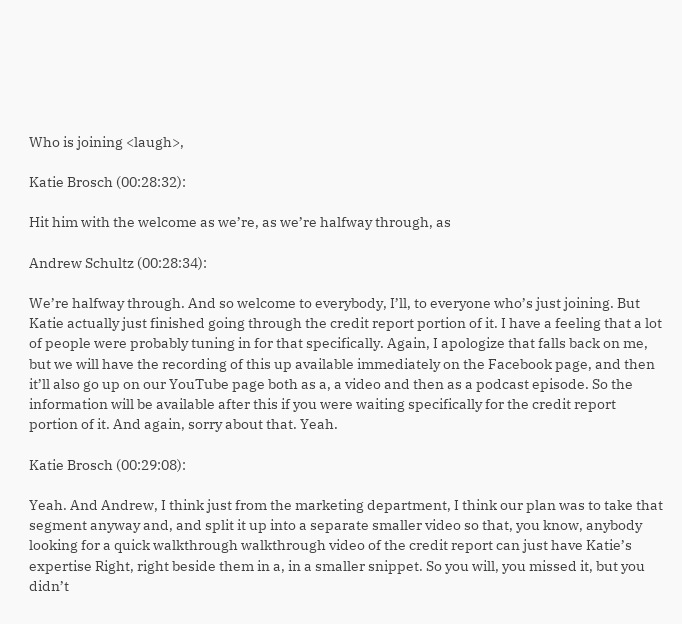Who is joining <laugh>,

Katie Brosch (00:28:32):

Hit him with the welcome as we’re, as we’re halfway through, as

Andrew Schultz (00:28:34):

We’re halfway through. And so welcome to everybody, I’ll, to everyone who’s just joining. But Katie actually just finished going through the credit report portion of it. I have a feeling that a lot of people were probably tuning in for that specifically. Again, I apologize that falls back on me, but we will have the recording of this up available immediately on the Facebook page, and then it’ll also go up on our YouTube page both as a, a video and then as a podcast episode. So the information will be available after this if you were waiting specifically for the credit report portion of it. And again, sorry about that. Yeah.

Katie Brosch (00:29:08):

Yeah. And Andrew, I think just from the marketing department, I think our plan was to take that segment anyway and, and split it up into a separate smaller video so that, you know, anybody looking for a quick walkthrough walkthrough video of the credit report can just have Katie’s expertise Right, right beside them in a, in a smaller snippet. So you will, you missed it, but you didn’t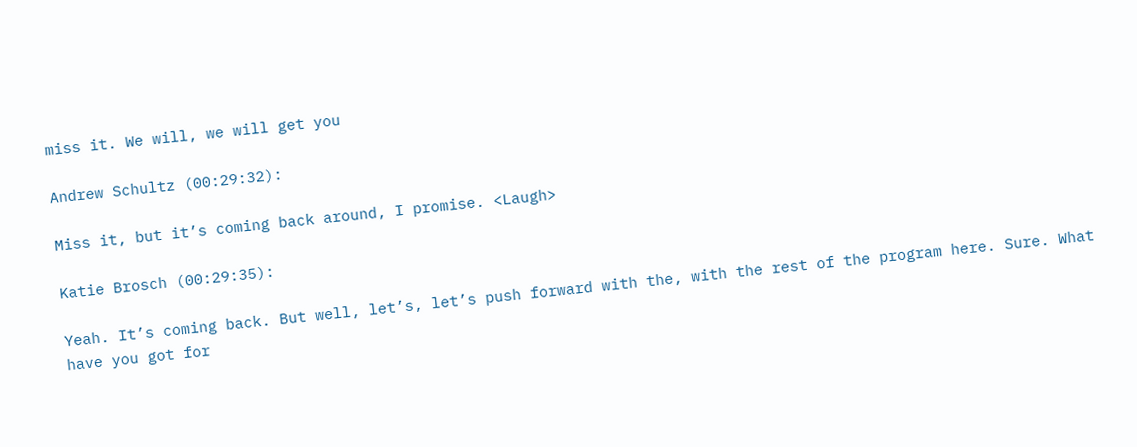miss it. We will, we will get you

Andrew Schultz (00:29:32):

Miss it, but it’s coming back around, I promise. <Laugh>

Katie Brosch (00:29:35):

Yeah. It’s coming back. But well, let’s, let’s push forward with the, with the rest of the program here. Sure. What have you got for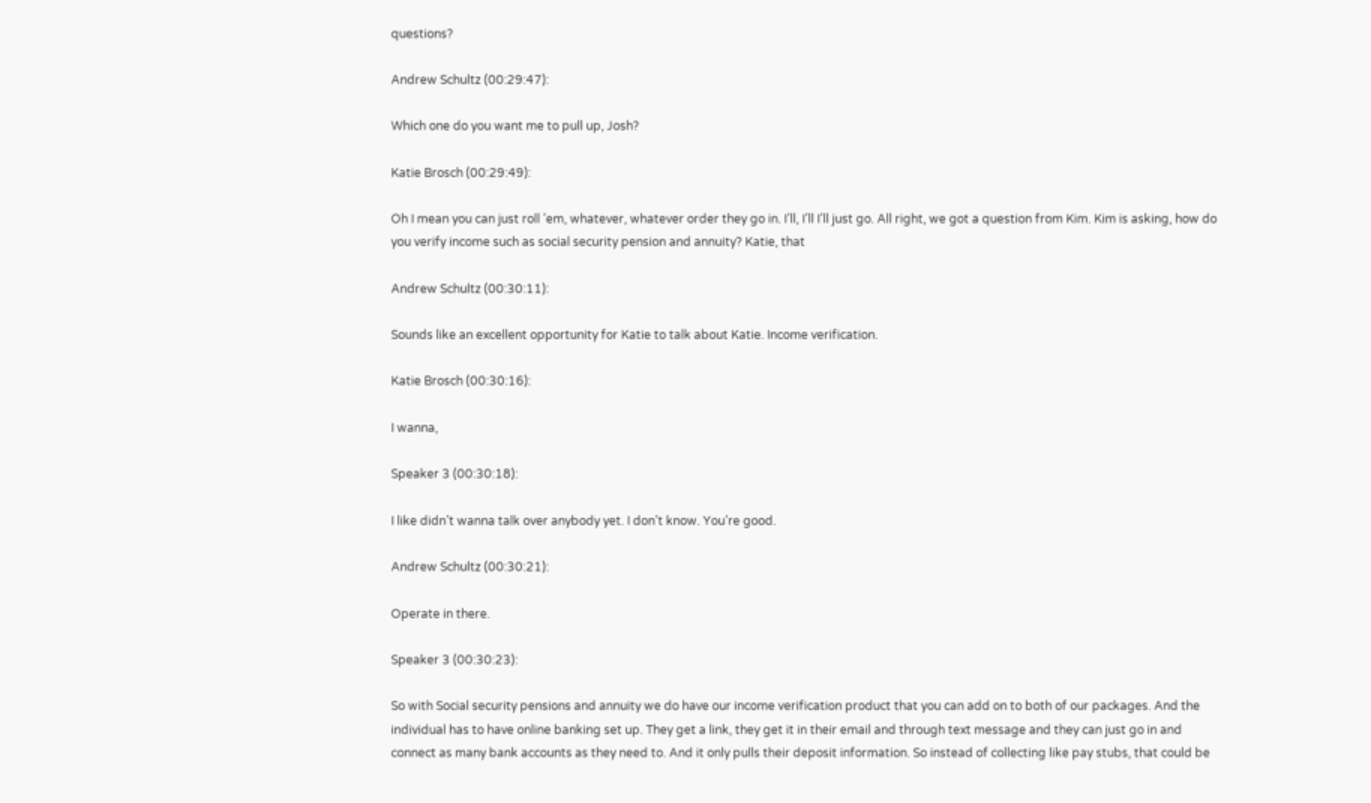questions?

Andrew Schultz (00:29:47):

Which one do you want me to pull up, Josh?

Katie Brosch (00:29:49):

Oh I mean you can just roll ’em, whatever, whatever order they go in. I’ll, I’ll I’ll just go. All right, we got a question from Kim. Kim is asking, how do you verify income such as social security pension and annuity? Katie, that

Andrew Schultz (00:30:11):

Sounds like an excellent opportunity for Katie to talk about Katie. Income verification.

Katie Brosch (00:30:16):

I wanna,

Speaker 3 (00:30:18):

I like didn’t wanna talk over anybody yet. I don’t know. You’re good.

Andrew Schultz (00:30:21):

Operate in there.

Speaker 3 (00:30:23):

So with Social security pensions and annuity we do have our income verification product that you can add on to both of our packages. And the individual has to have online banking set up. They get a link, they get it in their email and through text message and they can just go in and connect as many bank accounts as they need to. And it only pulls their deposit information. So instead of collecting like pay stubs, that could be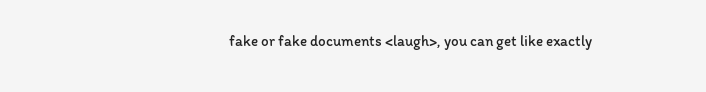fake or fake documents <laugh>, you can get like exactly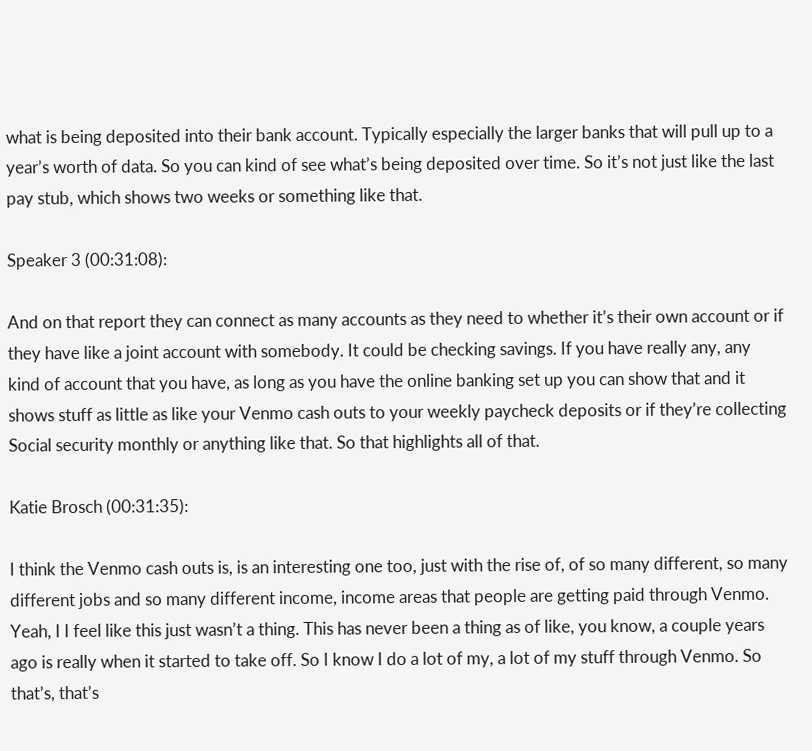what is being deposited into their bank account. Typically especially the larger banks that will pull up to a year’s worth of data. So you can kind of see what’s being deposited over time. So it’s not just like the last pay stub, which shows two weeks or something like that.

Speaker 3 (00:31:08):

And on that report they can connect as many accounts as they need to whether it’s their own account or if they have like a joint account with somebody. It could be checking savings. If you have really any, any kind of account that you have, as long as you have the online banking set up you can show that and it shows stuff as little as like your Venmo cash outs to your weekly paycheck deposits or if they’re collecting Social security monthly or anything like that. So that highlights all of that.

Katie Brosch (00:31:35):

I think the Venmo cash outs is, is an interesting one too, just with the rise of, of so many different, so many different jobs and so many different income, income areas that people are getting paid through Venmo. Yeah, I I feel like this just wasn’t a thing. This has never been a thing as of like, you know, a couple years ago is really when it started to take off. So I know I do a lot of my, a lot of my stuff through Venmo. So that’s, that’s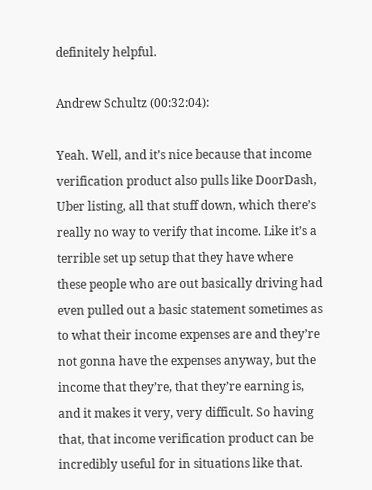definitely helpful.

Andrew Schultz (00:32:04):

Yeah. Well, and it’s nice because that income verification product also pulls like DoorDash, Uber listing, all that stuff down, which there’s really no way to verify that income. Like it’s a terrible set up setup that they have where these people who are out basically driving had even pulled out a basic statement sometimes as to what their income expenses are and they’re not gonna have the expenses anyway, but the income that they’re, that they’re earning is, and it makes it very, very difficult. So having that, that income verification product can be incredibly useful for in situations like that.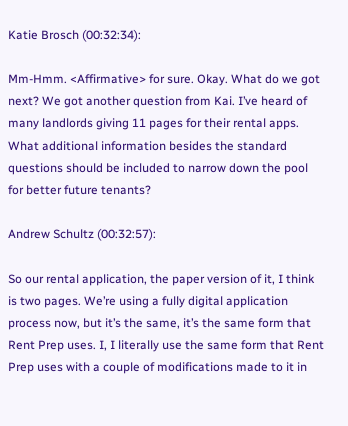Katie Brosch (00:32:34):

Mm-Hmm. <Affirmative> for sure. Okay. What do we got next? We got another question from Kai. I’ve heard of many landlords giving 11 pages for their rental apps. What additional information besides the standard questions should be included to narrow down the pool for better future tenants?

Andrew Schultz (00:32:57):

So our rental application, the paper version of it, I think is two pages. We’re using a fully digital application process now, but it’s the same, it’s the same form that Rent Prep uses. I, I literally use the same form that Rent Prep uses with a couple of modifications made to it in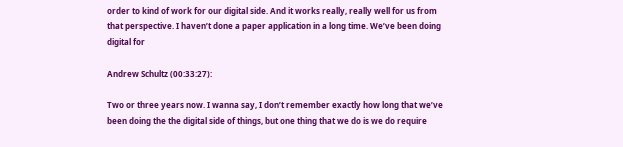order to kind of work for our digital side. And it works really, really well for us from that perspective. I haven’t done a paper application in a long time. We’ve been doing digital for

Andrew Schultz (00:33:27):

Two or three years now. I wanna say, I don’t remember exactly how long that we’ve been doing the the digital side of things, but one thing that we do is we do require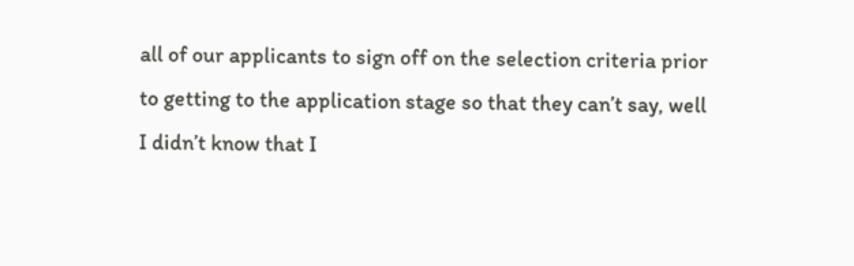all of our applicants to sign off on the selection criteria prior to getting to the application stage so that they can’t say, well I didn’t know that I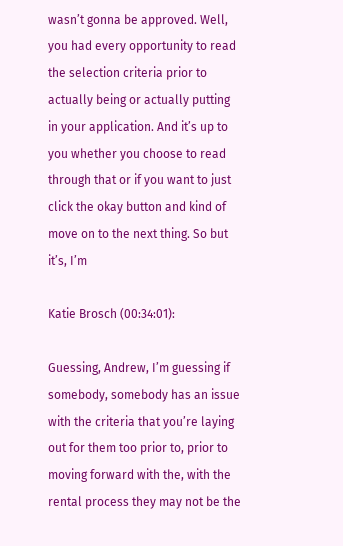wasn’t gonna be approved. Well, you had every opportunity to read the selection criteria prior to actually being or actually putting in your application. And it’s up to you whether you choose to read through that or if you want to just click the okay button and kind of move on to the next thing. So but it’s, I’m

Katie Brosch (00:34:01):

Guessing, Andrew, I’m guessing if somebody, somebody has an issue with the criteria that you’re laying out for them too prior to, prior to moving forward with the, with the rental process they may not be the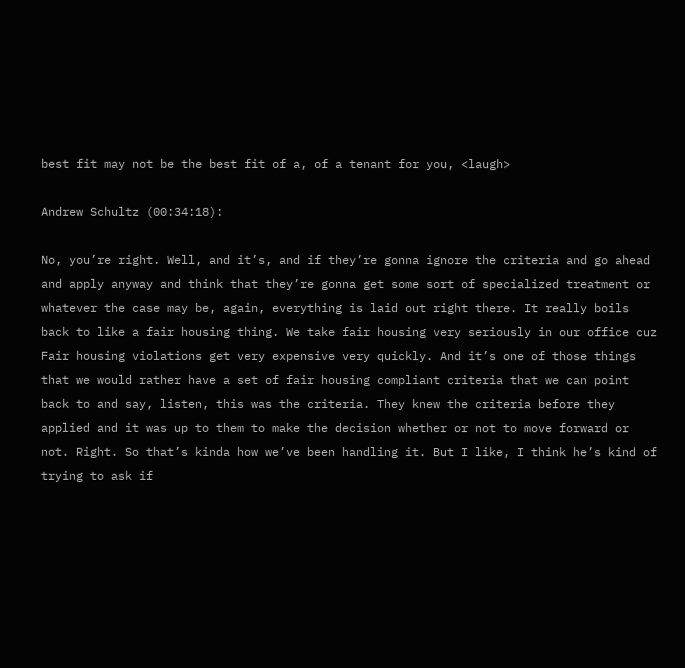best fit may not be the best fit of a, of a tenant for you, <laugh>

Andrew Schultz (00:34:18):

No, you’re right. Well, and it’s, and if they’re gonna ignore the criteria and go ahead and apply anyway and think that they’re gonna get some sort of specialized treatment or whatever the case may be, again, everything is laid out right there. It really boils back to like a fair housing thing. We take fair housing very seriously in our office cuz Fair housing violations get very expensive very quickly. And it’s one of those things that we would rather have a set of fair housing compliant criteria that we can point back to and say, listen, this was the criteria. They knew the criteria before they applied and it was up to them to make the decision whether or not to move forward or not. Right. So that’s kinda how we’ve been handling it. But I like, I think he’s kind of trying to ask if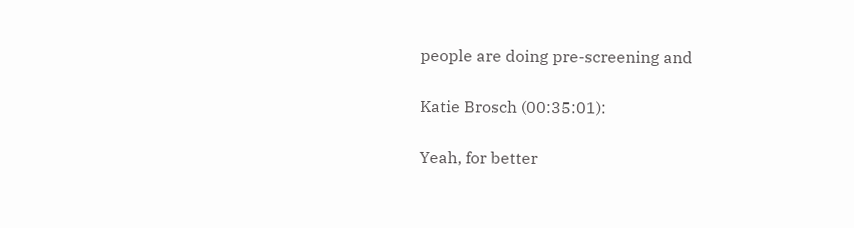people are doing pre-screening and

Katie Brosch (00:35:01):

Yeah, for better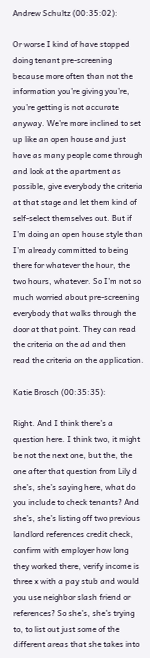Andrew Schultz (00:35:02):

Or worse I kind of have stopped doing tenant pre-screening because more often than not the information you’re giving you’re, you’re getting is not accurate anyway. We’re more inclined to set up like an open house and just have as many people come through and look at the apartment as possible, give everybody the criteria at that stage and let them kind of self-select themselves out. But if I’m doing an open house style than I’m already committed to being there for whatever the hour, the two hours, whatever. So I’m not so much worried about pre-screening everybody that walks through the door at that point. They can read the criteria on the ad and then read the criteria on the application.

Katie Brosch (00:35:35):

Right. And I think there’s a question here. I think two, it might be not the next one, but the, the one after that question from Lily d she’s, she’s saying here, what do you include to check tenants? And she’s, she’s listing off two previous landlord references credit check, confirm with employer how long they worked there, verify income is three x with a pay stub and would you use neighbor slash friend or references? So she’s, she’s trying to, to list out just some of the different areas that she takes into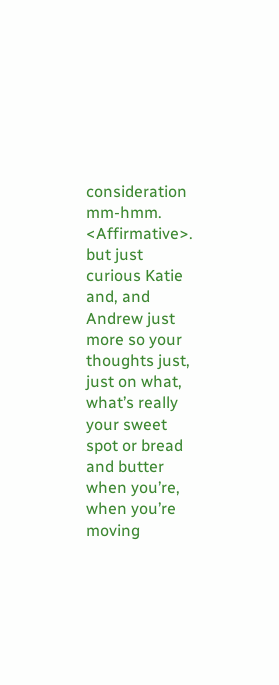consideration mm-hmm. <Affirmative>. but just curious Katie and, and Andrew just more so your thoughts just, just on what, what’s really your sweet spot or bread and butter when you’re, when you’re moving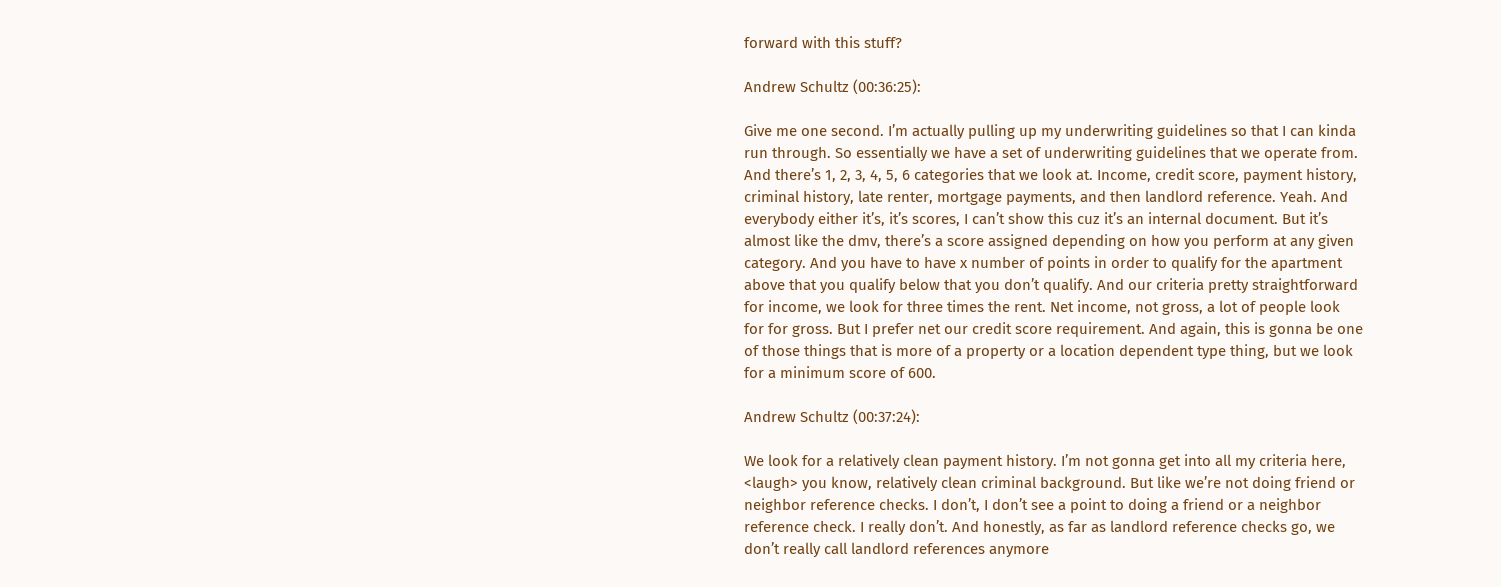forward with this stuff?

Andrew Schultz (00:36:25):

Give me one second. I’m actually pulling up my underwriting guidelines so that I can kinda run through. So essentially we have a set of underwriting guidelines that we operate from. And there’s 1, 2, 3, 4, 5, 6 categories that we look at. Income, credit score, payment history, criminal history, late renter, mortgage payments, and then landlord reference. Yeah. And everybody either it’s, it’s scores, I can’t show this cuz it’s an internal document. But it’s almost like the dmv, there’s a score assigned depending on how you perform at any given category. And you have to have x number of points in order to qualify for the apartment above that you qualify below that you don’t qualify. And our criteria pretty straightforward for income, we look for three times the rent. Net income, not gross, a lot of people look for for gross. But I prefer net our credit score requirement. And again, this is gonna be one of those things that is more of a property or a location dependent type thing, but we look for a minimum score of 600.

Andrew Schultz (00:37:24):

We look for a relatively clean payment history. I’m not gonna get into all my criteria here, <laugh> you know, relatively clean criminal background. But like we’re not doing friend or neighbor reference checks. I don’t, I don’t see a point to doing a friend or a neighbor reference check. I really don’t. And honestly, as far as landlord reference checks go, we don’t really call landlord references anymore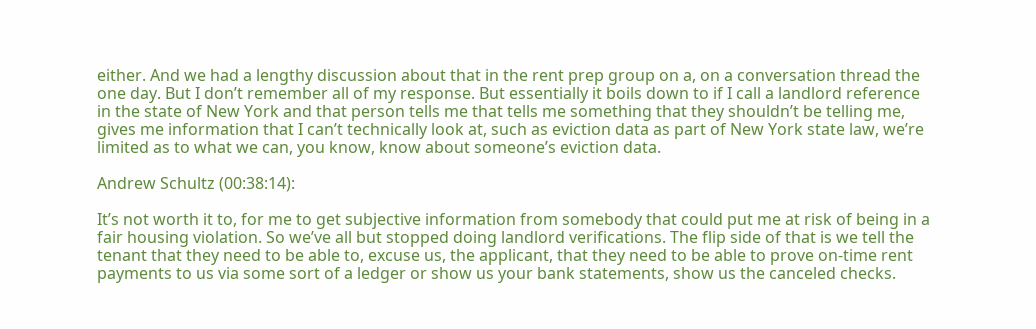either. And we had a lengthy discussion about that in the rent prep group on a, on a conversation thread the one day. But I don’t remember all of my response. But essentially it boils down to if I call a landlord reference in the state of New York and that person tells me that tells me something that they shouldn’t be telling me, gives me information that I can’t technically look at, such as eviction data as part of New York state law, we’re limited as to what we can, you know, know about someone’s eviction data.

Andrew Schultz (00:38:14):

It’s not worth it to, for me to get subjective information from somebody that could put me at risk of being in a fair housing violation. So we’ve all but stopped doing landlord verifications. The flip side of that is we tell the tenant that they need to be able to, excuse us, the applicant, that they need to be able to prove on-time rent payments to us via some sort of a ledger or show us your bank statements, show us the canceled checks.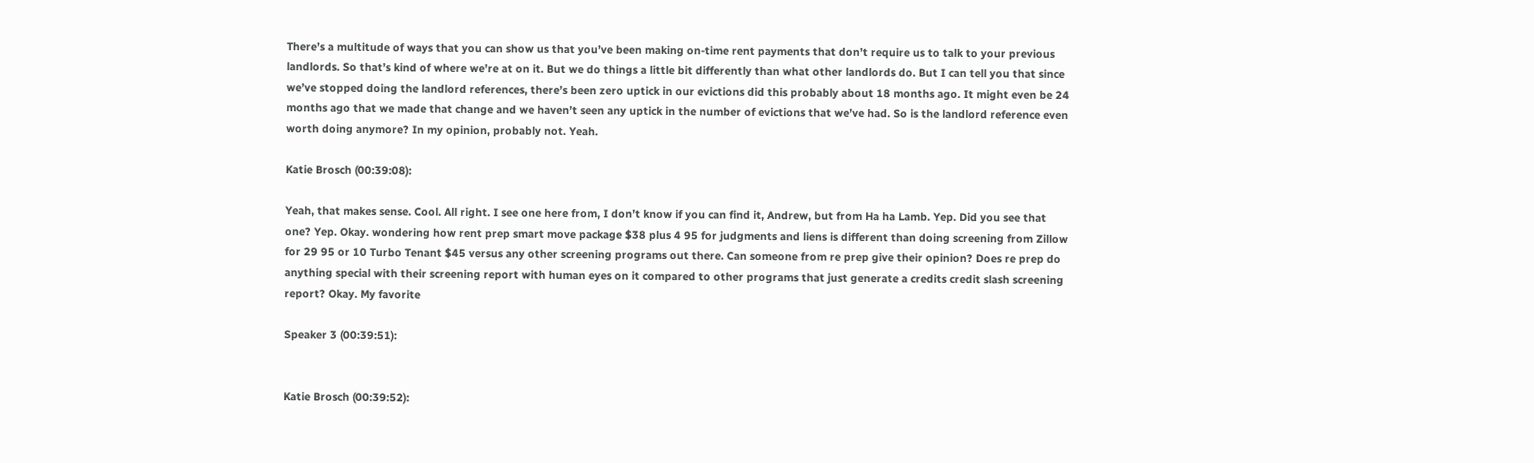There’s a multitude of ways that you can show us that you’ve been making on-time rent payments that don’t require us to talk to your previous landlords. So that’s kind of where we’re at on it. But we do things a little bit differently than what other landlords do. But I can tell you that since we’ve stopped doing the landlord references, there’s been zero uptick in our evictions did this probably about 18 months ago. It might even be 24 months ago that we made that change and we haven’t seen any uptick in the number of evictions that we’ve had. So is the landlord reference even worth doing anymore? In my opinion, probably not. Yeah.

Katie Brosch (00:39:08):

Yeah, that makes sense. Cool. All right. I see one here from, I don’t know if you can find it, Andrew, but from Ha ha Lamb. Yep. Did you see that one? Yep. Okay. wondering how rent prep smart move package $38 plus 4 95 for judgments and liens is different than doing screening from Zillow for 29 95 or 10 Turbo Tenant $45 versus any other screening programs out there. Can someone from re prep give their opinion? Does re prep do anything special with their screening report with human eyes on it compared to other programs that just generate a credits credit slash screening report? Okay. My favorite

Speaker 3 (00:39:51):


Katie Brosch (00:39:52):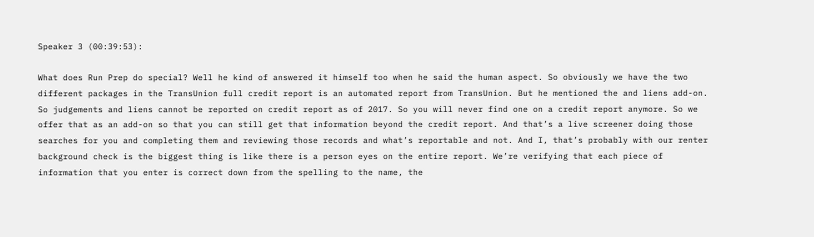Speaker 3 (00:39:53):

What does Run Prep do special? Well he kind of answered it himself too when he said the human aspect. So obviously we have the two different packages in the TransUnion full credit report is an automated report from TransUnion. But he mentioned the and liens add-on. So judgements and liens cannot be reported on credit report as of 2017. So you will never find one on a credit report anymore. So we offer that as an add-on so that you can still get that information beyond the credit report. And that’s a live screener doing those searches for you and completing them and reviewing those records and what’s reportable and not. And I, that’s probably with our renter background check is the biggest thing is like there is a person eyes on the entire report. We’re verifying that each piece of information that you enter is correct down from the spelling to the name, the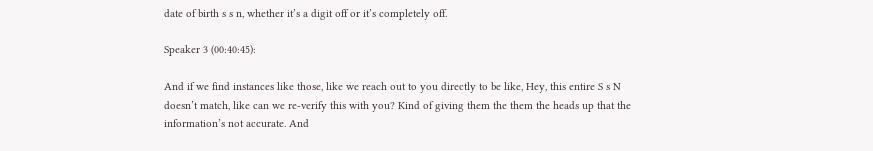date of birth s s n, whether it’s a digit off or it’s completely off.

Speaker 3 (00:40:45):

And if we find instances like those, like we reach out to you directly to be like, Hey, this entire S s N doesn’t match, like can we re-verify this with you? Kind of giving them the them the heads up that the information’s not accurate. And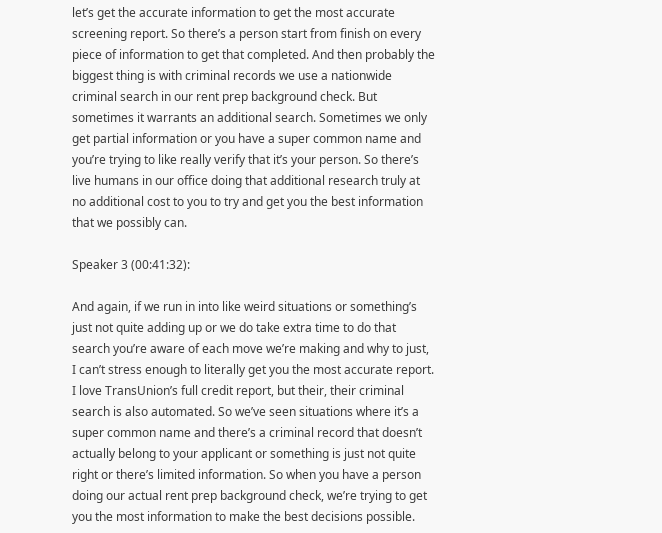let’s get the accurate information to get the most accurate screening report. So there’s a person start from finish on every piece of information to get that completed. And then probably the biggest thing is with criminal records we use a nationwide criminal search in our rent prep background check. But sometimes it warrants an additional search. Sometimes we only get partial information or you have a super common name and you’re trying to like really verify that it’s your person. So there’s live humans in our office doing that additional research truly at no additional cost to you to try and get you the best information that we possibly can.

Speaker 3 (00:41:32):

And again, if we run in into like weird situations or something’s just not quite adding up or we do take extra time to do that search you’re aware of each move we’re making and why to just, I can’t stress enough to literally get you the most accurate report. I love TransUnion’s full credit report, but their, their criminal search is also automated. So we’ve seen situations where it’s a super common name and there’s a criminal record that doesn’t actually belong to your applicant or something is just not quite right or there’s limited information. So when you have a person doing our actual rent prep background check, we’re trying to get you the most information to make the best decisions possible.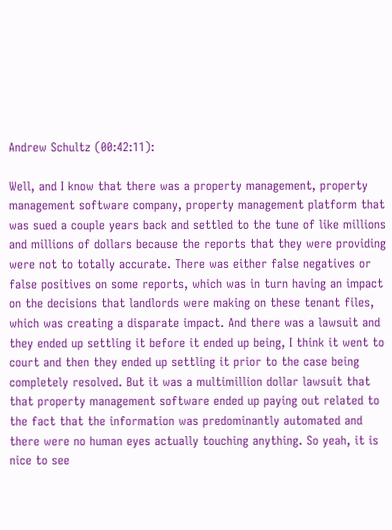Andrew Schultz (00:42:11):

Well, and I know that there was a property management, property management software company, property management platform that was sued a couple years back and settled to the tune of like millions and millions of dollars because the reports that they were providing were not to totally accurate. There was either false negatives or false positives on some reports, which was in turn having an impact on the decisions that landlords were making on these tenant files, which was creating a disparate impact. And there was a lawsuit and they ended up settling it before it ended up being, I think it went to court and then they ended up settling it prior to the case being completely resolved. But it was a multimillion dollar lawsuit that that property management software ended up paying out related to the fact that the information was predominantly automated and there were no human eyes actually touching anything. So yeah, it is nice to see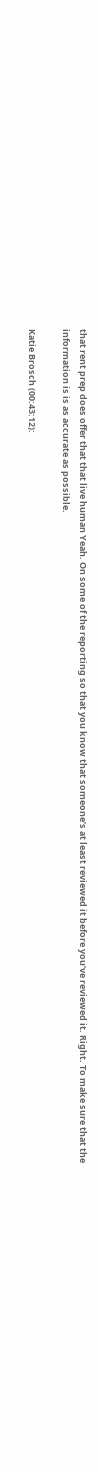that rent prep does offer that that live human Yeah. On some of the reporting so that you know that someone’s at least reviewed it before you’ve reviewed it. Right. To make sure that the information is is as accurate as possible.

Katie Brosch (00:43:12):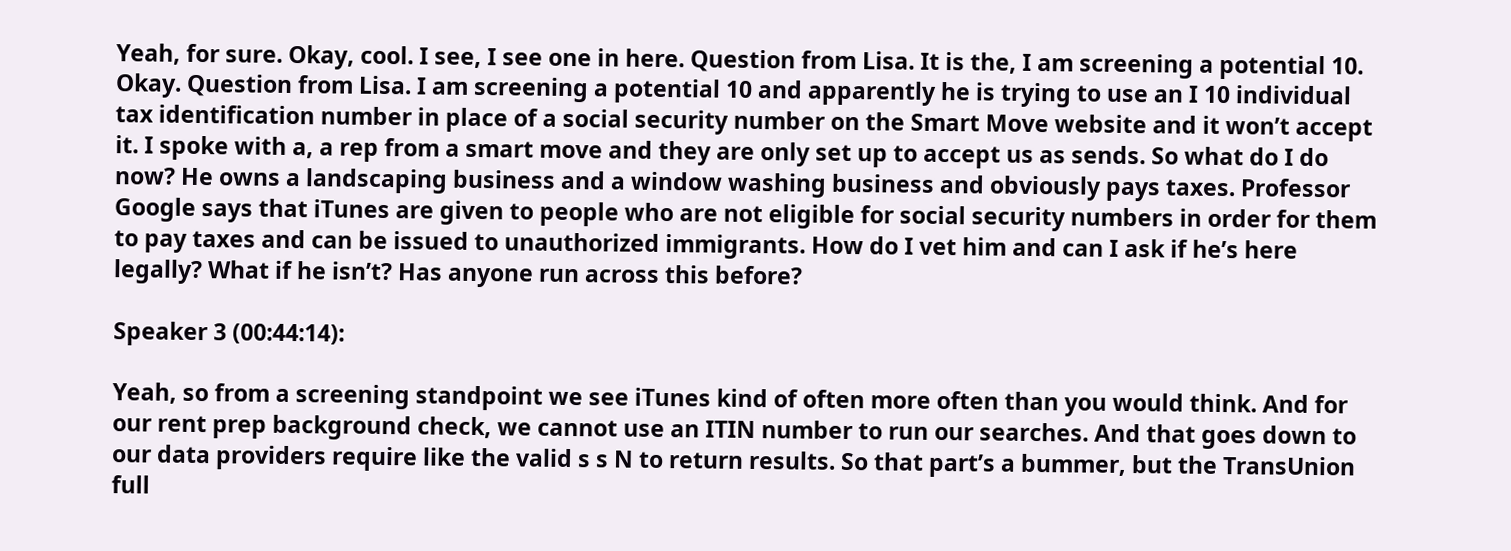Yeah, for sure. Okay, cool. I see, I see one in here. Question from Lisa. It is the, I am screening a potential 10. Okay. Question from Lisa. I am screening a potential 10 and apparently he is trying to use an I 10 individual tax identification number in place of a social security number on the Smart Move website and it won’t accept it. I spoke with a, a rep from a smart move and they are only set up to accept us as sends. So what do I do now? He owns a landscaping business and a window washing business and obviously pays taxes. Professor Google says that iTunes are given to people who are not eligible for social security numbers in order for them to pay taxes and can be issued to unauthorized immigrants. How do I vet him and can I ask if he’s here legally? What if he isn’t? Has anyone run across this before?

Speaker 3 (00:44:14):

Yeah, so from a screening standpoint we see iTunes kind of often more often than you would think. And for our rent prep background check, we cannot use an ITIN number to run our searches. And that goes down to our data providers require like the valid s s N to return results. So that part’s a bummer, but the TransUnion full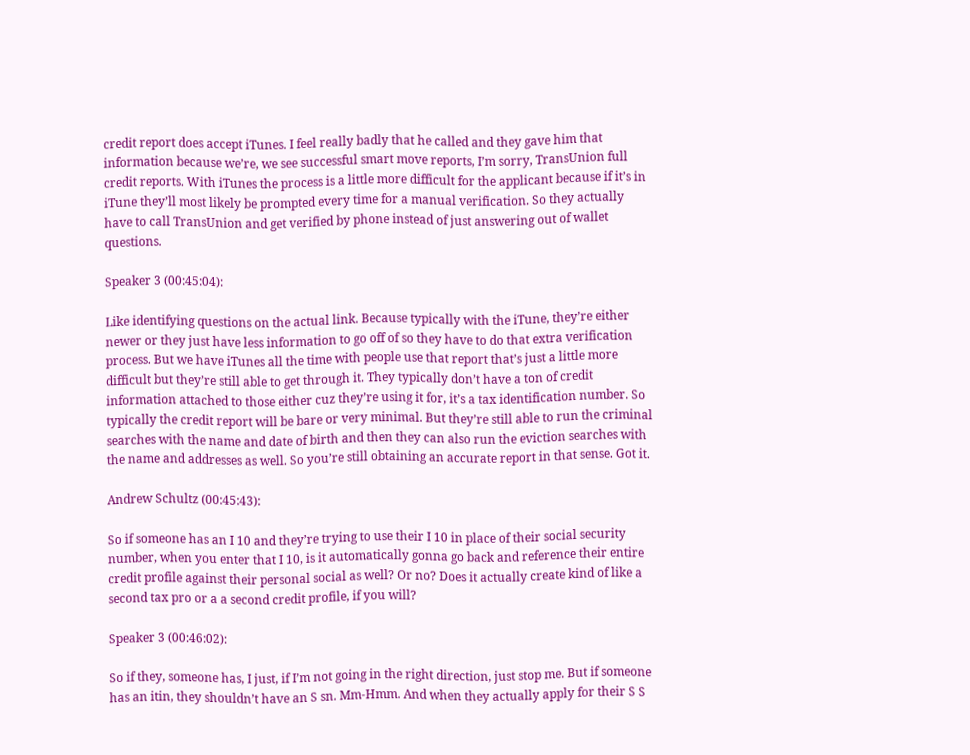credit report does accept iTunes. I feel really badly that he called and they gave him that information because we’re, we see successful smart move reports, I’m sorry, TransUnion full credit reports. With iTunes the process is a little more difficult for the applicant because if it’s in iTune they’ll most likely be prompted every time for a manual verification. So they actually have to call TransUnion and get verified by phone instead of just answering out of wallet questions.

Speaker 3 (00:45:04):

Like identifying questions on the actual link. Because typically with the iTune, they’re either newer or they just have less information to go off of so they have to do that extra verification process. But we have iTunes all the time with people use that report that’s just a little more difficult but they’re still able to get through it. They typically don’t have a ton of credit information attached to those either cuz they’re using it for, it’s a tax identification number. So typically the credit report will be bare or very minimal. But they’re still able to run the criminal searches with the name and date of birth and then they can also run the eviction searches with the name and addresses as well. So you’re still obtaining an accurate report in that sense. Got it.

Andrew Schultz (00:45:43):

So if someone has an I 10 and they’re trying to use their I 10 in place of their social security number, when you enter that I 10, is it automatically gonna go back and reference their entire credit profile against their personal social as well? Or no? Does it actually create kind of like a second tax pro or a a second credit profile, if you will?

Speaker 3 (00:46:02):

So if they, someone has, I just, if I’m not going in the right direction, just stop me. But if someone has an itin, they shouldn’t have an S sn. Mm-Hmm. And when they actually apply for their S S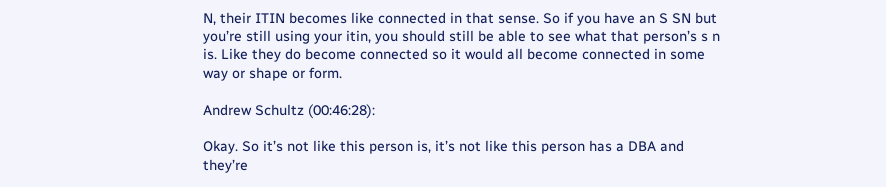N, their ITIN becomes like connected in that sense. So if you have an S SN but you’re still using your itin, you should still be able to see what that person’s s n is. Like they do become connected so it would all become connected in some way or shape or form.

Andrew Schultz (00:46:28):

Okay. So it’s not like this person is, it’s not like this person has a DBA and they’re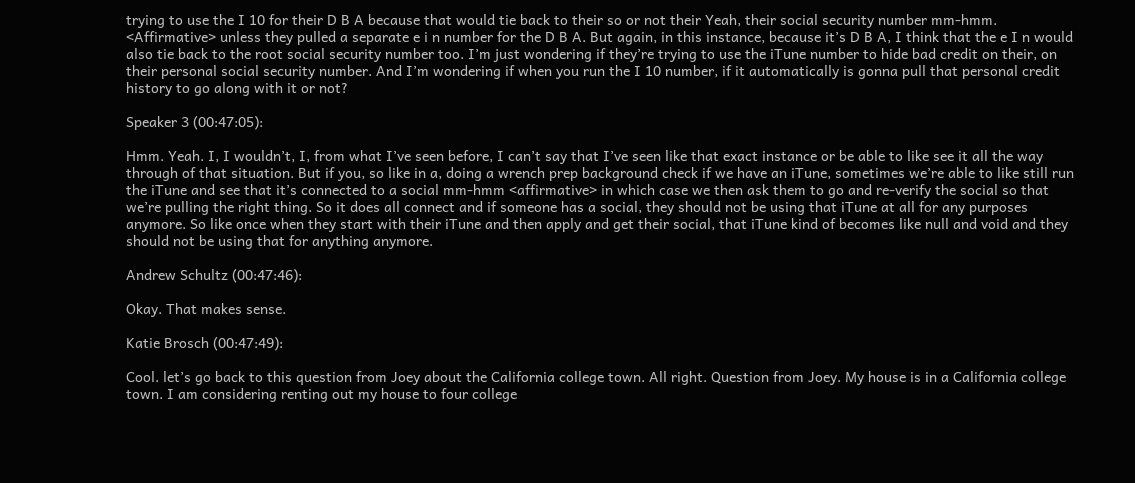trying to use the I 10 for their D B A because that would tie back to their so or not their Yeah, their social security number mm-hmm. <Affirmative> unless they pulled a separate e i n number for the D B A. But again, in this instance, because it’s D B A, I think that the e I n would also tie back to the root social security number too. I’m just wondering if they’re trying to use the iTune number to hide bad credit on their, on their personal social security number. And I’m wondering if when you run the I 10 number, if it automatically is gonna pull that personal credit history to go along with it or not?

Speaker 3 (00:47:05):

Hmm. Yeah. I, I wouldn’t, I, from what I’ve seen before, I can’t say that I’ve seen like that exact instance or be able to like see it all the way through of that situation. But if you, so like in a, doing a wrench prep background check if we have an iTune, sometimes we’re able to like still run the iTune and see that it’s connected to a social mm-hmm <affirmative> in which case we then ask them to go and re-verify the social so that we’re pulling the right thing. So it does all connect and if someone has a social, they should not be using that iTune at all for any purposes anymore. So like once when they start with their iTune and then apply and get their social, that iTune kind of becomes like null and void and they should not be using that for anything anymore.

Andrew Schultz (00:47:46):

Okay. That makes sense.

Katie Brosch (00:47:49):

Cool. let’s go back to this question from Joey about the California college town. All right. Question from Joey. My house is in a California college town. I am considering renting out my house to four college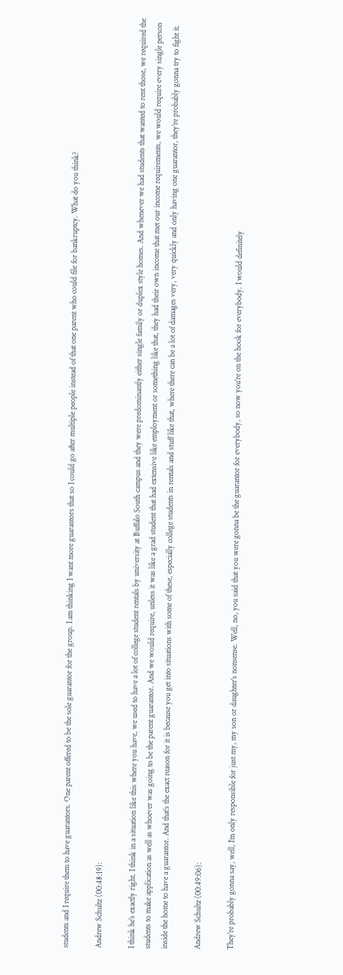students and I require them to have guarantors. One parent offered to be the sole guarantor for the group. I am thinking I want more guarantors that so I could go after multiple people instead of that one parent who could file for bankruptcy. What do you think?

Andrew Schultz (00:48:19):

I think he’s exactly right. I think in a situation like this where you have, we used to have a lot of college student rentals by university at Buffalo South campus and they were predominantly either single family or duplex style homes. And whenever we had students that wanted to rent those, we required the students to make application as well as whoever was going to be the parent guarantor. And we would require, unless it was like a grad student that had extensive like employment or something like that, they had their own income that met our income requirements, we would require every single person inside the home to have a guarantor. And that’s the exact reason for it is because you get into situations with some of these, especially college students in rentals and stuff like that, where there can be a lot of damages very, very quickly and only having one guarantor, they’re probably gonna try to fight it.

Andrew Schultz (00:49:06):

They’re probably gonna say, well, I’m only responsible for just my, my son or daughter’s nonsense. Well, no, you said that you were gonna be the guarantor for everybody, so now you’re on the hook for everybody. I would definitely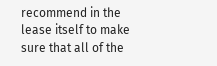recommend in the lease itself to make sure that all of the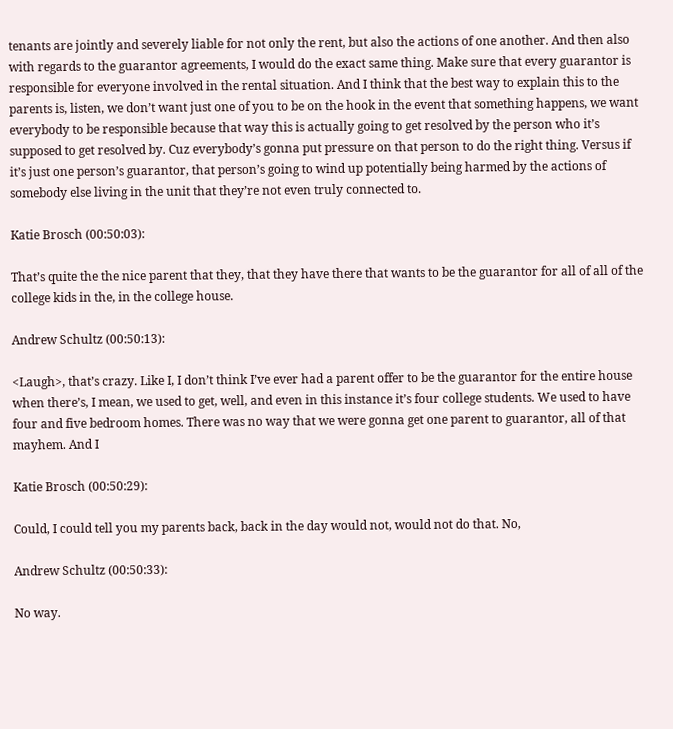tenants are jointly and severely liable for not only the rent, but also the actions of one another. And then also with regards to the guarantor agreements, I would do the exact same thing. Make sure that every guarantor is responsible for everyone involved in the rental situation. And I think that the best way to explain this to the parents is, listen, we don’t want just one of you to be on the hook in the event that something happens, we want everybody to be responsible because that way this is actually going to get resolved by the person who it’s supposed to get resolved by. Cuz everybody’s gonna put pressure on that person to do the right thing. Versus if it’s just one person’s guarantor, that person’s going to wind up potentially being harmed by the actions of somebody else living in the unit that they’re not even truly connected to.

Katie Brosch (00:50:03):

That’s quite the the nice parent that they, that they have there that wants to be the guarantor for all of all of the college kids in the, in the college house.

Andrew Schultz (00:50:13):

<Laugh>, that’s crazy. Like I, I don’t think I’ve ever had a parent offer to be the guarantor for the entire house when there’s, I mean, we used to get, well, and even in this instance it’s four college students. We used to have four and five bedroom homes. There was no way that we were gonna get one parent to guarantor, all of that mayhem. And I

Katie Brosch (00:50:29):

Could, I could tell you my parents back, back in the day would not, would not do that. No,

Andrew Schultz (00:50:33):

No way.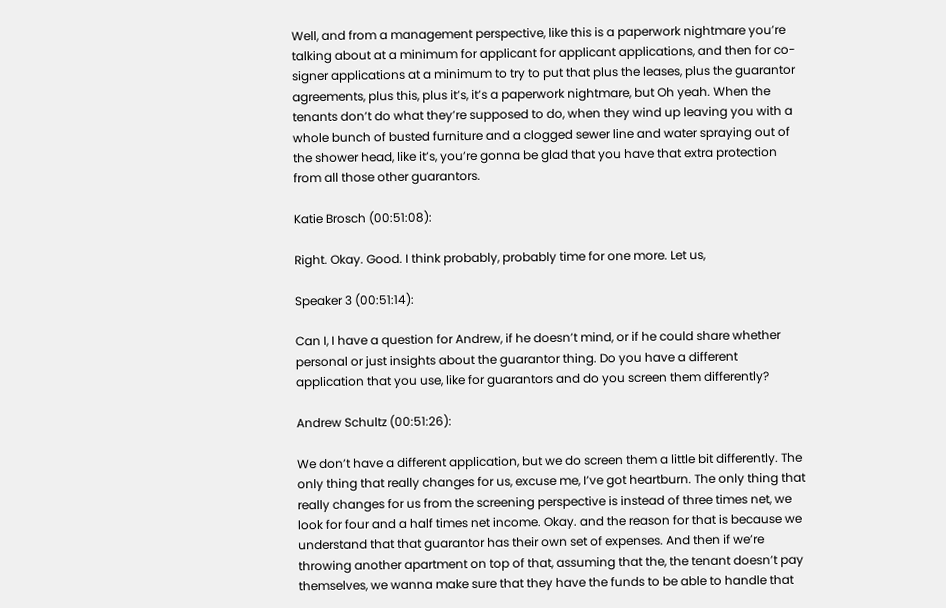Well, and from a management perspective, like this is a paperwork nightmare you’re talking about at a minimum for applicant for applicant applications, and then for co-signer applications at a minimum to try to put that plus the leases, plus the guarantor agreements, plus this, plus it’s, it’s a paperwork nightmare, but Oh yeah. When the tenants don’t do what they’re supposed to do, when they wind up leaving you with a whole bunch of busted furniture and a clogged sewer line and water spraying out of the shower head, like it’s, you’re gonna be glad that you have that extra protection from all those other guarantors.

Katie Brosch (00:51:08):

Right. Okay. Good. I think probably, probably time for one more. Let us,

Speaker 3 (00:51:14):

Can I, I have a question for Andrew, if he doesn’t mind, or if he could share whether personal or just insights about the guarantor thing. Do you have a different application that you use, like for guarantors and do you screen them differently?

Andrew Schultz (00:51:26):

We don’t have a different application, but we do screen them a little bit differently. The only thing that really changes for us, excuse me, I’ve got heartburn. The only thing that really changes for us from the screening perspective is instead of three times net, we look for four and a half times net income. Okay. and the reason for that is because we understand that that guarantor has their own set of expenses. And then if we’re throwing another apartment on top of that, assuming that the, the tenant doesn’t pay themselves, we wanna make sure that they have the funds to be able to handle that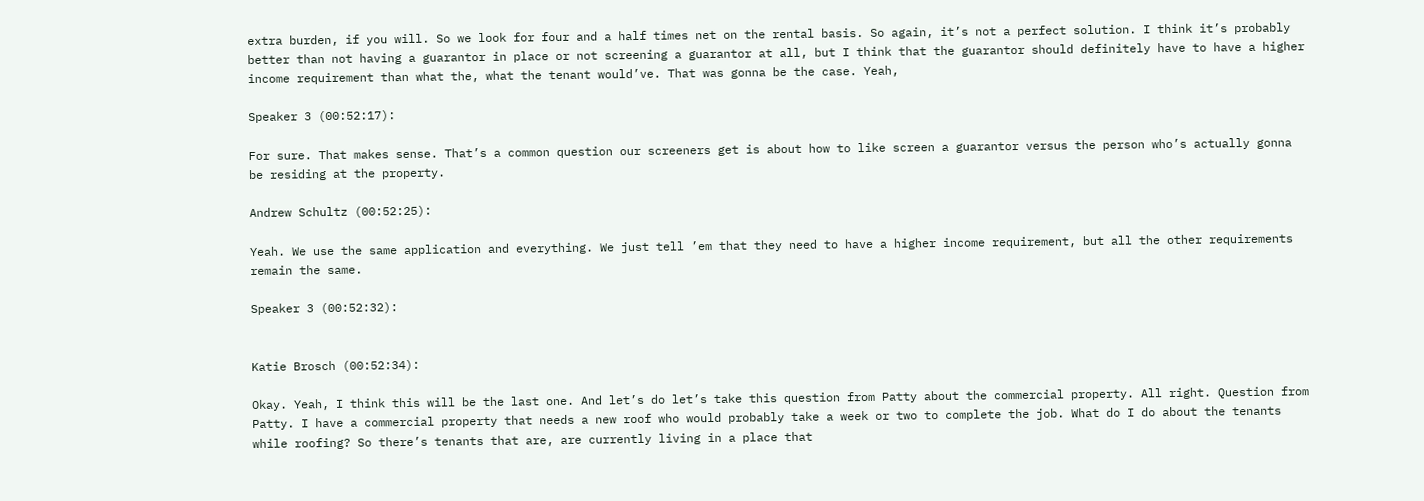extra burden, if you will. So we look for four and a half times net on the rental basis. So again, it’s not a perfect solution. I think it’s probably better than not having a guarantor in place or not screening a guarantor at all, but I think that the guarantor should definitely have to have a higher income requirement than what the, what the tenant would’ve. That was gonna be the case. Yeah,

Speaker 3 (00:52:17):

For sure. That makes sense. That’s a common question our screeners get is about how to like screen a guarantor versus the person who’s actually gonna be residing at the property.

Andrew Schultz (00:52:25):

Yeah. We use the same application and everything. We just tell ’em that they need to have a higher income requirement, but all the other requirements remain the same.

Speaker 3 (00:52:32):


Katie Brosch (00:52:34):

Okay. Yeah, I think this will be the last one. And let’s do let’s take this question from Patty about the commercial property. All right. Question from Patty. I have a commercial property that needs a new roof who would probably take a week or two to complete the job. What do I do about the tenants while roofing? So there’s tenants that are, are currently living in a place that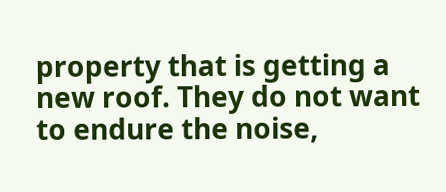property that is getting a new roof. They do not want to endure the noise,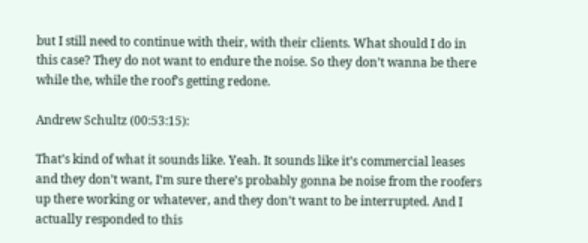but I still need to continue with their, with their clients. What should I do in this case? They do not want to endure the noise. So they don’t wanna be there while the, while the roof’s getting redone.

Andrew Schultz (00:53:15):

That’s kind of what it sounds like. Yeah. It sounds like it’s commercial leases and they don’t want, I’m sure there’s probably gonna be noise from the roofers up there working or whatever, and they don’t want to be interrupted. And I actually responded to this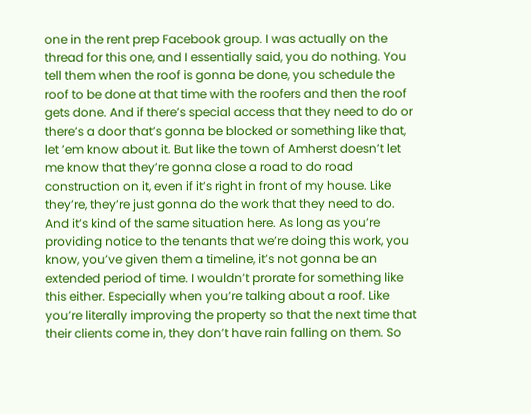one in the rent prep Facebook group. I was actually on the thread for this one, and I essentially said, you do nothing. You tell them when the roof is gonna be done, you schedule the roof to be done at that time with the roofers and then the roof gets done. And if there’s special access that they need to do or there’s a door that’s gonna be blocked or something like that, let ’em know about it. But like the town of Amherst doesn’t let me know that they’re gonna close a road to do road construction on it, even if it’s right in front of my house. Like they’re, they’re just gonna do the work that they need to do. And it’s kind of the same situation here. As long as you’re providing notice to the tenants that we’re doing this work, you know, you’ve given them a timeline, it’s not gonna be an extended period of time. I wouldn’t prorate for something like this either. Especially when you’re talking about a roof. Like you’re literally improving the property so that the next time that their clients come in, they don’t have rain falling on them. So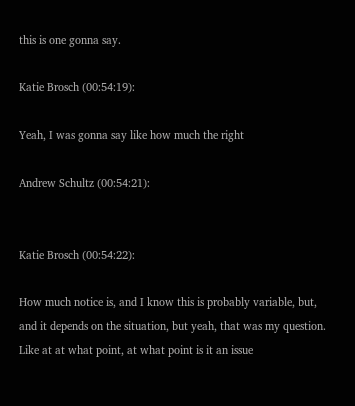this is one gonna say.

Katie Brosch (00:54:19):

Yeah, I was gonna say like how much the right

Andrew Schultz (00:54:21):


Katie Brosch (00:54:22):

How much notice is, and I know this is probably variable, but, and it depends on the situation, but yeah, that was my question. Like at at what point, at what point is it an issue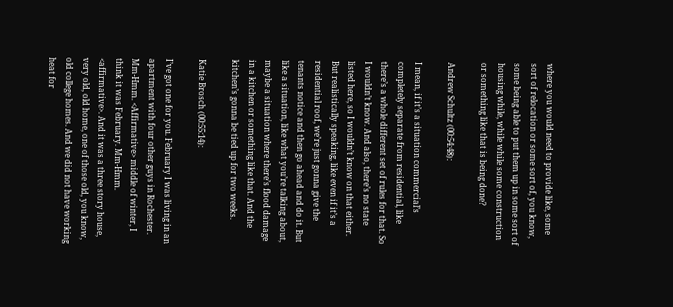where you would need to provide like, some sort of relocation or some sort of, you know, some being able to put them up in some sort of housing while, while while some construction or something like that is being done?

Andrew Schultz (00:54:48):

I mean, if it’s a situation commercial’s completely separate from residential, like there’s a whole different set of rules for that. So I wouldn’t know. And also, there’s no state listed here, so I wouldn’t know on that either. But realistically speaking, like even if it’s a residential roof, we’re just gonna give the tenants notice and then go ahead and do it. But like a situation, like what you’re talking about, maybe a situation where there’s flood damage in a kitchen or something like that. And the kitchen’s gonna be tied up for two weeks.

Katie Brosch (00:55:14):

I’ve got one for you. February I was living in an apartment with four other guys in Rochester. Mm-Hmm. <Affirmative> middle of winter, I think it was February. Mm-Hmm. <affirmative>. And it was a three story house, very old, old home, one of those old, you know, old college homes. And we did not have working heat for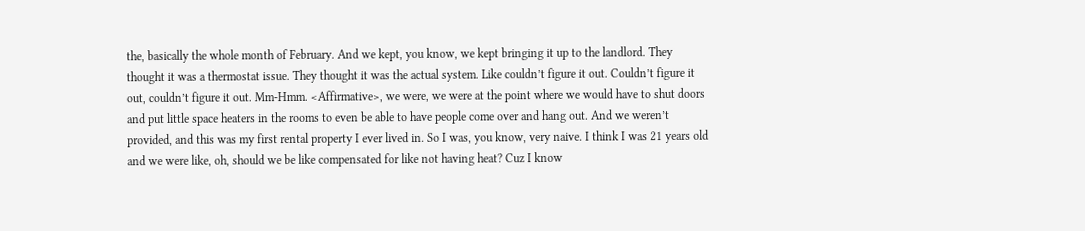the, basically the whole month of February. And we kept, you know, we kept bringing it up to the landlord. They thought it was a thermostat issue. They thought it was the actual system. Like couldn’t figure it out. Couldn’t figure it out, couldn’t figure it out. Mm-Hmm. <Affirmative>, we were, we were at the point where we would have to shut doors and put little space heaters in the rooms to even be able to have people come over and hang out. And we weren’t provided, and this was my first rental property I ever lived in. So I was, you know, very naive. I think I was 21 years old and we were like, oh, should we be like compensated for like not having heat? Cuz I know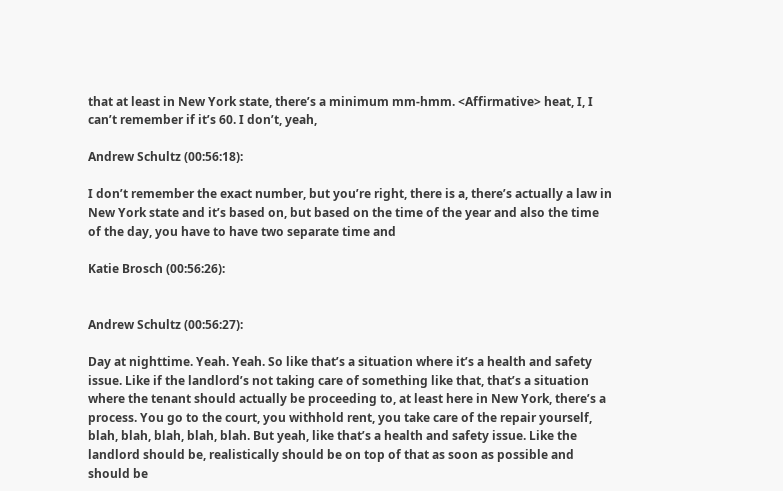that at least in New York state, there’s a minimum mm-hmm. <Affirmative> heat, I, I can’t remember if it’s 60. I don’t, yeah,

Andrew Schultz (00:56:18):

I don’t remember the exact number, but you’re right, there is a, there’s actually a law in New York state and it’s based on, but based on the time of the year and also the time of the day, you have to have two separate time and

Katie Brosch (00:56:26):


Andrew Schultz (00:56:27):

Day at nighttime. Yeah. Yeah. So like that’s a situation where it’s a health and safety issue. Like if the landlord’s not taking care of something like that, that’s a situation where the tenant should actually be proceeding to, at least here in New York, there’s a process. You go to the court, you withhold rent, you take care of the repair yourself, blah, blah, blah, blah, blah. But yeah, like that’s a health and safety issue. Like the landlord should be, realistically should be on top of that as soon as possible and should be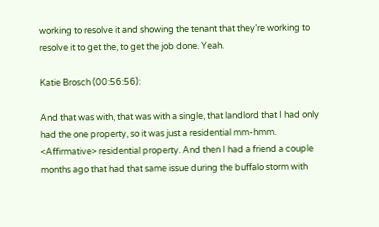working to resolve it and showing the tenant that they’re working to resolve it to get the, to get the job done. Yeah.

Katie Brosch (00:56:56):

And that was with, that was with a single, that landlord that I had only had the one property, so it was just a residential mm-hmm. <Affirmative> residential property. And then I had a friend a couple months ago that had that same issue during the buffalo storm with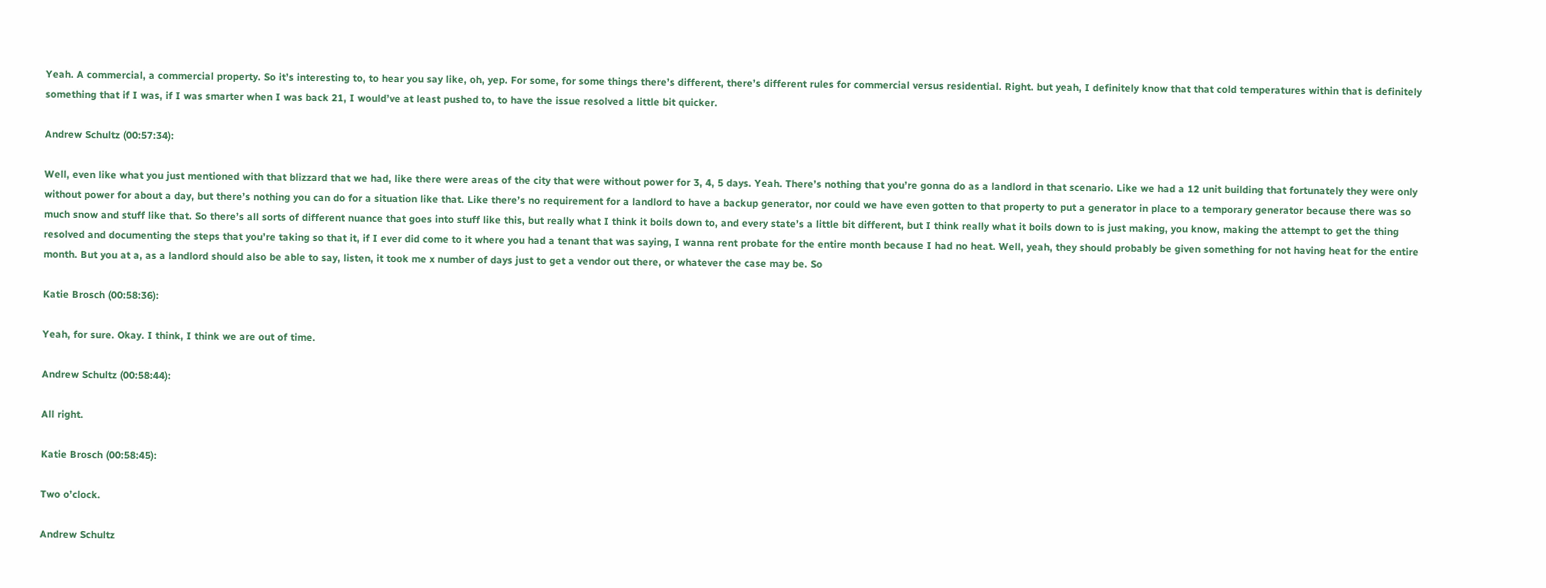Yeah. A commercial, a commercial property. So it’s interesting to, to hear you say like, oh, yep. For some, for some things there’s different, there’s different rules for commercial versus residential. Right. but yeah, I definitely know that that cold temperatures within that is definitely something that if I was, if I was smarter when I was back 21, I would’ve at least pushed to, to have the issue resolved a little bit quicker.

Andrew Schultz (00:57:34):

Well, even like what you just mentioned with that blizzard that we had, like there were areas of the city that were without power for 3, 4, 5 days. Yeah. There’s nothing that you’re gonna do as a landlord in that scenario. Like we had a 12 unit building that fortunately they were only without power for about a day, but there’s nothing you can do for a situation like that. Like there’s no requirement for a landlord to have a backup generator, nor could we have even gotten to that property to put a generator in place to a temporary generator because there was so much snow and stuff like that. So there’s all sorts of different nuance that goes into stuff like this, but really what I think it boils down to, and every state’s a little bit different, but I think really what it boils down to is just making, you know, making the attempt to get the thing resolved and documenting the steps that you’re taking so that it, if I ever did come to it where you had a tenant that was saying, I wanna rent probate for the entire month because I had no heat. Well, yeah, they should probably be given something for not having heat for the entire month. But you at a, as a landlord should also be able to say, listen, it took me x number of days just to get a vendor out there, or whatever the case may be. So

Katie Brosch (00:58:36):

Yeah, for sure. Okay. I think, I think we are out of time.

Andrew Schultz (00:58:44):

All right.

Katie Brosch (00:58:45):

Two o’clock.

Andrew Schultz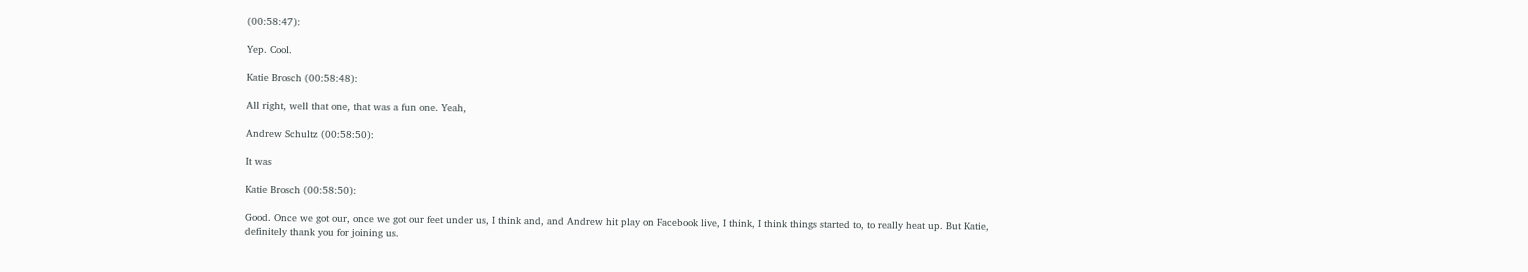(00:58:47):

Yep. Cool.

Katie Brosch (00:58:48):

All right, well that one, that was a fun one. Yeah,

Andrew Schultz (00:58:50):

It was

Katie Brosch (00:58:50):

Good. Once we got our, once we got our feet under us, I think and, and Andrew hit play on Facebook live, I think, I think things started to, to really heat up. But Katie, definitely thank you for joining us.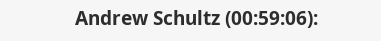Andrew Schultz (00:59:06):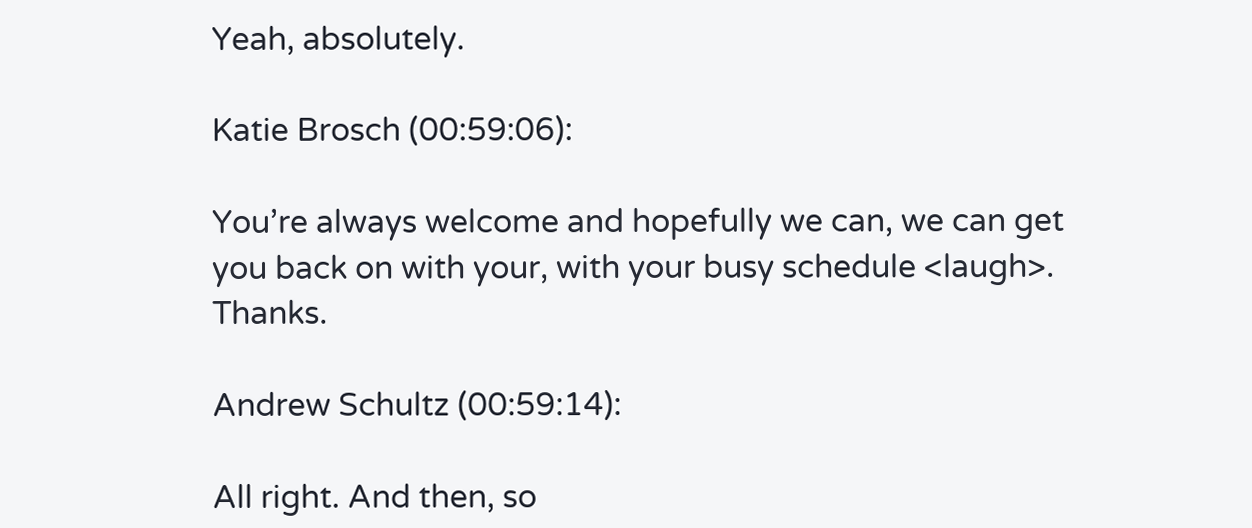Yeah, absolutely.

Katie Brosch (00:59:06):

You’re always welcome and hopefully we can, we can get you back on with your, with your busy schedule <laugh>. Thanks.

Andrew Schultz (00:59:14):

All right. And then, so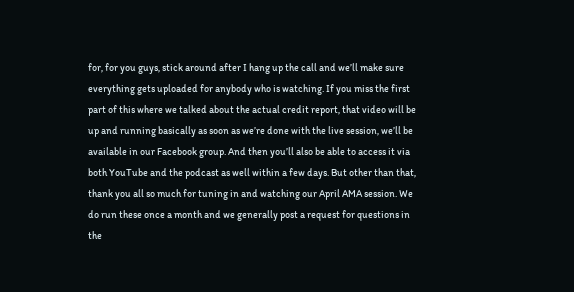for, for you guys, stick around after I hang up the call and we’ll make sure everything gets uploaded for anybody who is watching. If you miss the first part of this where we talked about the actual credit report, that video will be up and running basically as soon as we’re done with the live session, we’ll be available in our Facebook group. And then you’ll also be able to access it via both YouTube and the podcast as well within a few days. But other than that, thank you all so much for tuning in and watching our April AMA session. We do run these once a month and we generally post a request for questions in the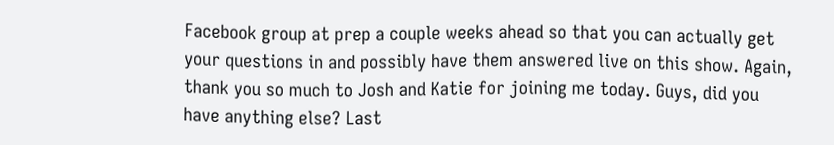Facebook group at prep a couple weeks ahead so that you can actually get your questions in and possibly have them answered live on this show. Again, thank you so much to Josh and Katie for joining me today. Guys, did you have anything else? Last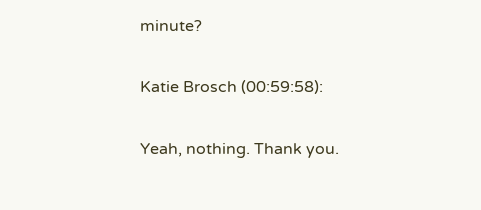minute?

Katie Brosch (00:59:58):

Yeah, nothing. Thank you.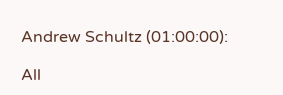Andrew Schultz (01:00:00):

All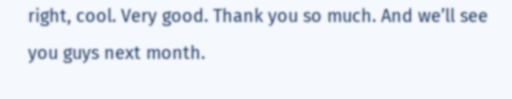right, cool. Very good. Thank you so much. And we’ll see you guys next month.